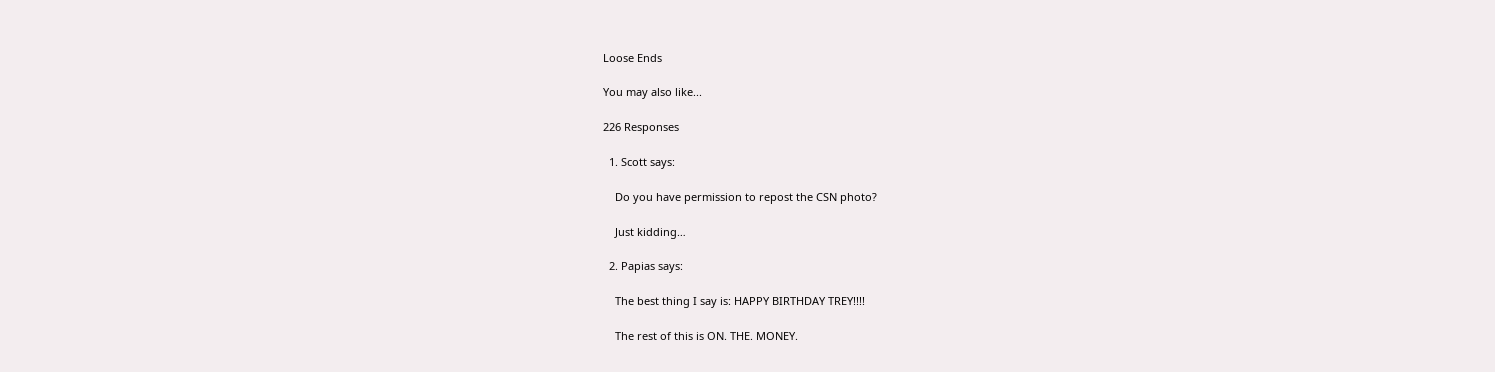Loose Ends

You may also like...

226 Responses

  1. Scott says:

    Do you have permission to repost the CSN photo?

    Just kidding…

  2. Papias says:

    The best thing I say is: HAPPY BIRTHDAY TREY!!!!

    The rest of this is ON. THE. MONEY.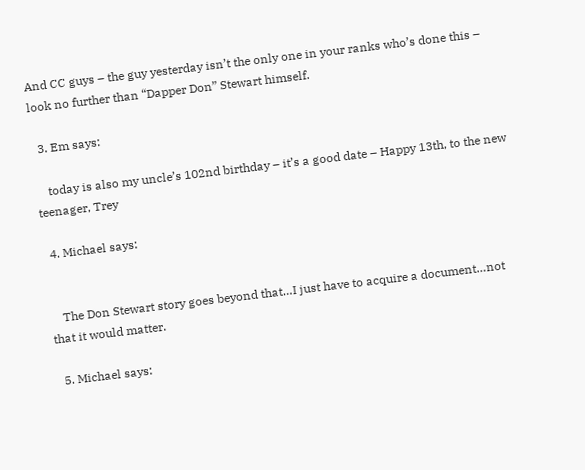And CC guys – the guy yesterday isn’t the only one in your ranks who’s done this – look no further than “Dapper Don” Stewart himself.

  3. Em says:

    today is also my uncle’s 102nd birthday – it’s a good date – Happy 13th, to the new teenager, Trey

  4. Michael says:


    The Don Stewart story goes beyond that…I just have to acquire a document…not that it would matter.

  5. Michael says: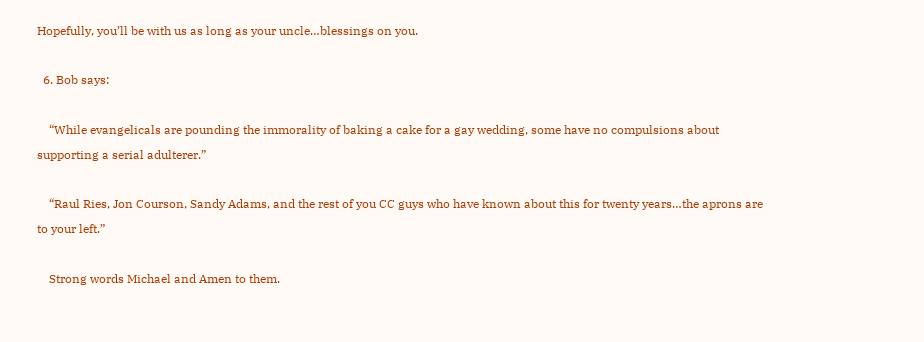Hopefully, you’ll be with us as long as your uncle…blessings on you.

  6. Bob says:

    “While evangelicals are pounding the immorality of baking a cake for a gay wedding, some have no compulsions about supporting a serial adulterer.”

    “Raul Ries, Jon Courson, Sandy Adams, and the rest of you CC guys who have known about this for twenty years…the aprons are to your left.”

    Strong words Michael and Amen to them.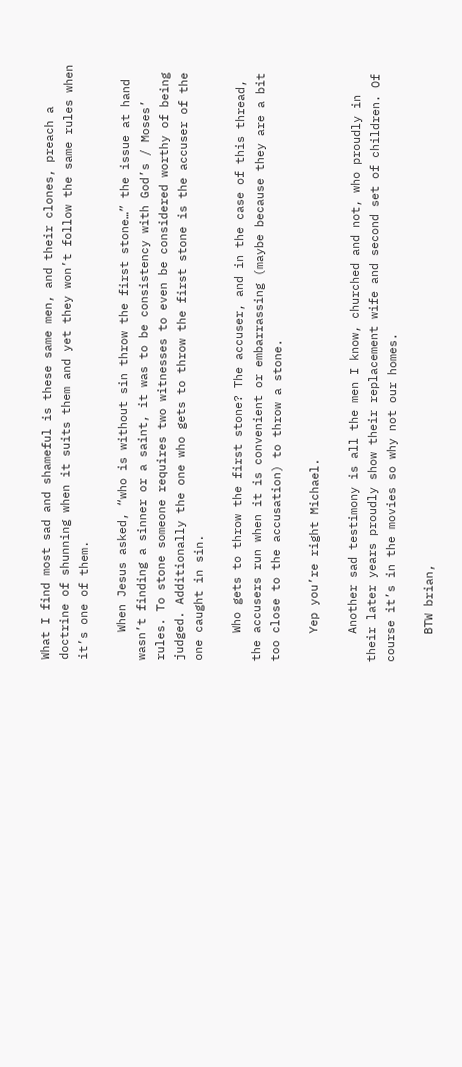What I find most sad and shameful is these same men, and their clones, preach a doctrine of shunning when it suits them and yet they won’t follow the same rules when it’s one of them.

    When Jesus asked, “who is without sin throw the first stone…” the issue at hand wasn’t finding a sinner or a saint, it was to be consistency with God’s / Moses’ rules. To stone someone requires two witnesses to even be considered worthy of being judged. Additionally the one who gets to throw the first stone is the accuser of the one caught in sin.

    Who gets to throw the first stone? The accuser, and in the case of this thread, the accusers run when it is convenient or embarrassing (maybe because they are a bit too close to the accusation) to throw a stone.

    Yep you’re right Michael.

    Another sad testimony is all the men I know, churched and not, who proudly in their later years proudly show their replacement wife and second set of children. Of course it’s in the movies so why not our homes.

    BTW brian,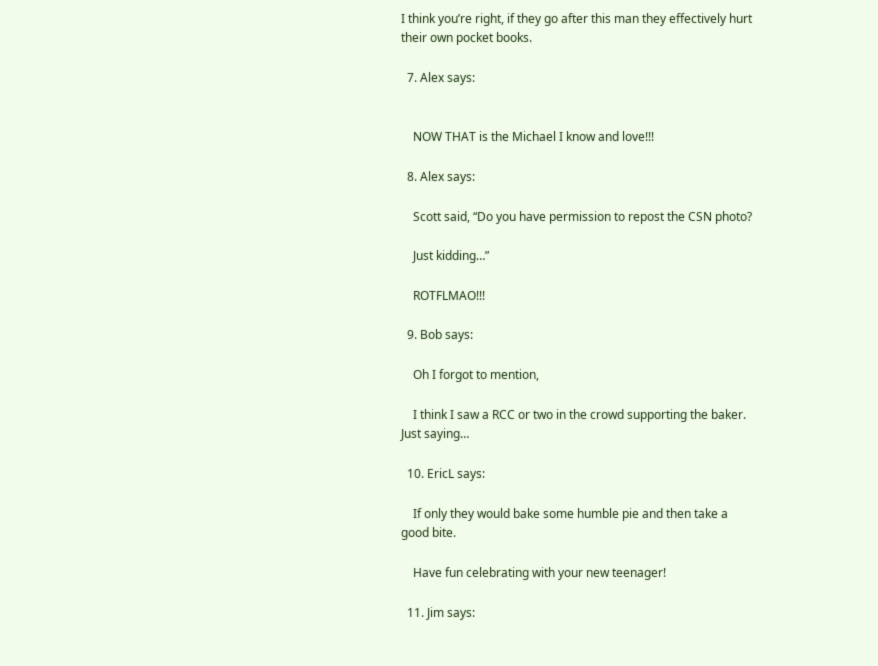I think you’re right, if they go after this man they effectively hurt their own pocket books.

  7. Alex says:


    NOW THAT is the Michael I know and love!!!

  8. Alex says:

    Scott said, “Do you have permission to repost the CSN photo?

    Just kidding…”

    ROTFLMAO!!!

  9. Bob says:

    Oh I forgot to mention,

    I think I saw a RCC or two in the crowd supporting the baker. Just saying…

  10. EricL says:

    If only they would bake some humble pie and then take a good bite.

    Have fun celebrating with your new teenager!

  11. Jim says: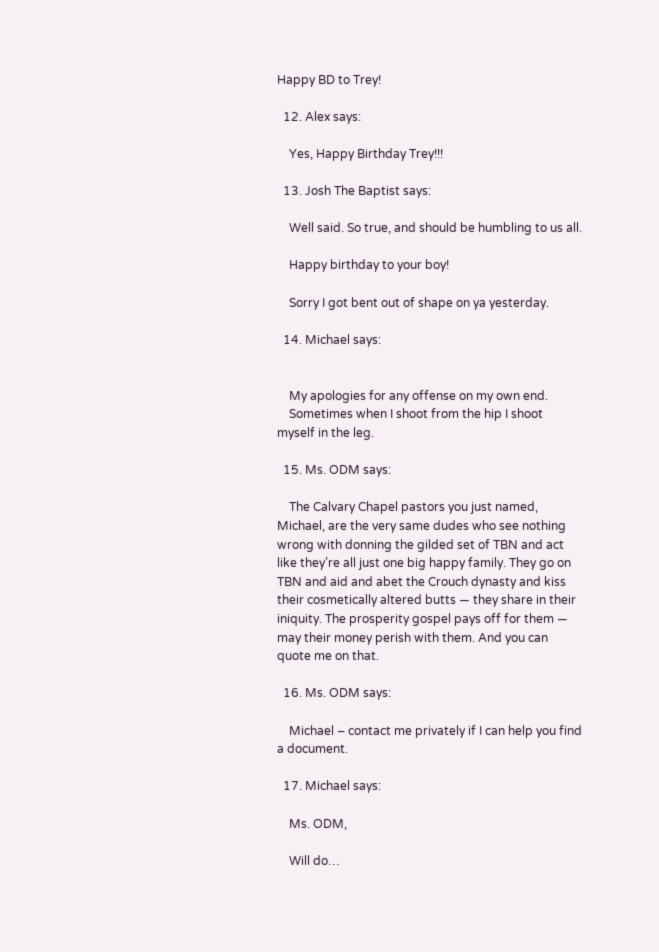Happy BD to Trey!

  12. Alex says:

    Yes, Happy Birthday Trey!!!

  13. Josh The Baptist says:

    Well said. So true, and should be humbling to us all.

    Happy birthday to your boy!

    Sorry I got bent out of shape on ya yesterday.

  14. Michael says:


    My apologies for any offense on my own end.
    Sometimes when I shoot from the hip I shoot myself in the leg.

  15. Ms. ODM says:

    The Calvary Chapel pastors you just named, Michael, are the very same dudes who see nothing wrong with donning the gilded set of TBN and act like they’re all just one big happy family. They go on TBN and aid and abet the Crouch dynasty and kiss their cosmetically altered butts — they share in their iniquity. The prosperity gospel pays off for them — may their money perish with them. And you can quote me on that.

  16. Ms. ODM says:

    Michael – contact me privately if I can help you find a document.

  17. Michael says:

    Ms. ODM,

    Will do…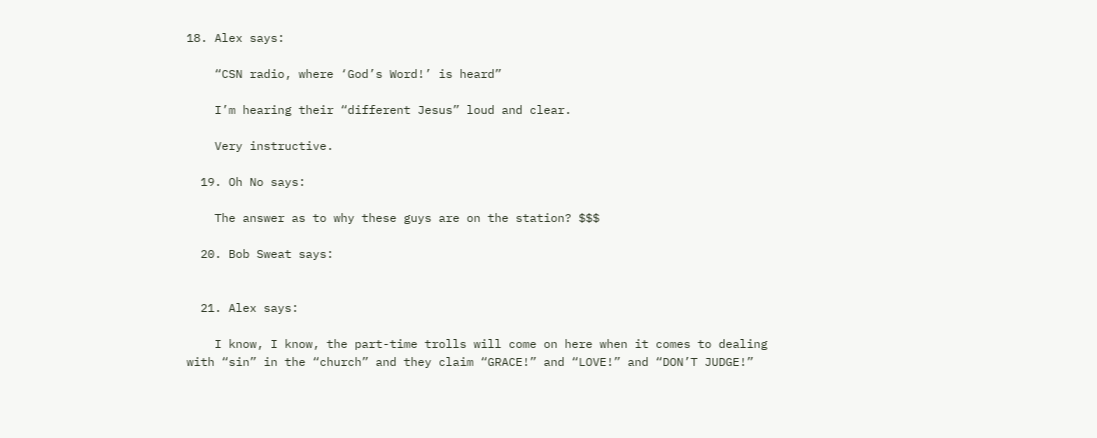18. Alex says:

    “CSN radio, where ‘God’s Word!’ is heard”

    I’m hearing their “different Jesus” loud and clear.

    Very instructive.

  19. Oh No says:

    The answer as to why these guys are on the station? $$$

  20. Bob Sweat says:


  21. Alex says:

    I know, I know, the part-time trolls will come on here when it comes to dealing with “sin” in the “church” and they claim “GRACE!” and “LOVE!” and “DON’T JUDGE!”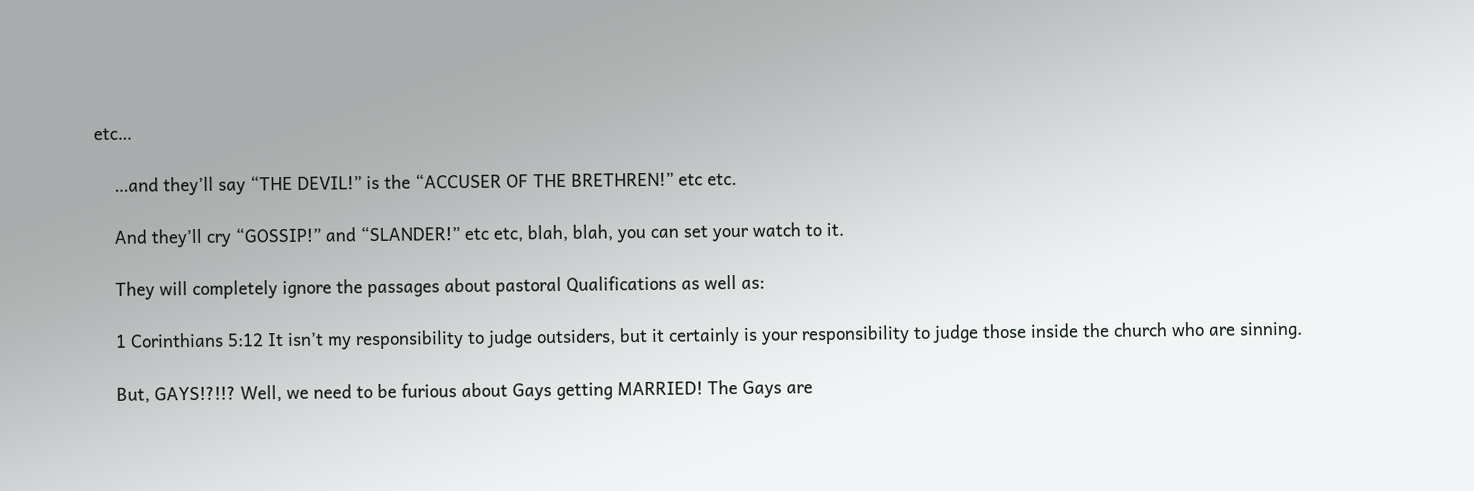etc…

    …and they’ll say “THE DEVIL!” is the “ACCUSER OF THE BRETHREN!” etc etc.

    And they’ll cry “GOSSIP!” and “SLANDER!” etc etc, blah, blah, you can set your watch to it.

    They will completely ignore the passages about pastoral Qualifications as well as:

    1 Corinthians 5:12 It isn’t my responsibility to judge outsiders, but it certainly is your responsibility to judge those inside the church who are sinning.

    But, GAYS!?!!? Well, we need to be furious about Gays getting MARRIED! The Gays are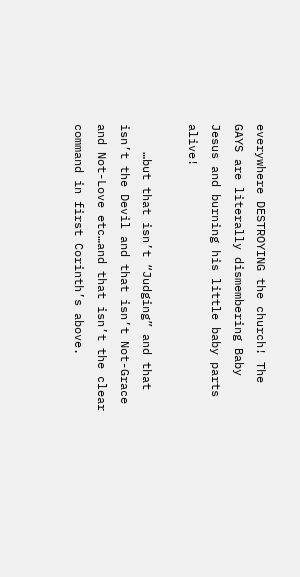everywhere DESTROYING the church! The GAYS are literally dismembering Baby Jesus and burning his little baby parts alive!

    …but that isn’t “Judging” and that isn’t the Devil and that isn’t Not-Grace and Not-Love etc…and that isn’t the clear command in first Corinth’s above.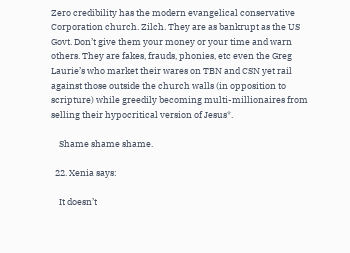Zero credibility has the modern evangelical conservative Corporation church. Zilch. They are as bankrupt as the US Govt. Don’t give them your money or your time and warn others. They are fakes, frauds, phonies, etc even the Greg Laurie’s who market their wares on TBN and CSN yet rail against those outside the church walls (in opposition to scripture) while greedily becoming multi-millionaires from selling their hypocritical version of Jesus*.

    Shame shame shame.

  22. Xenia says:

    It doesn’t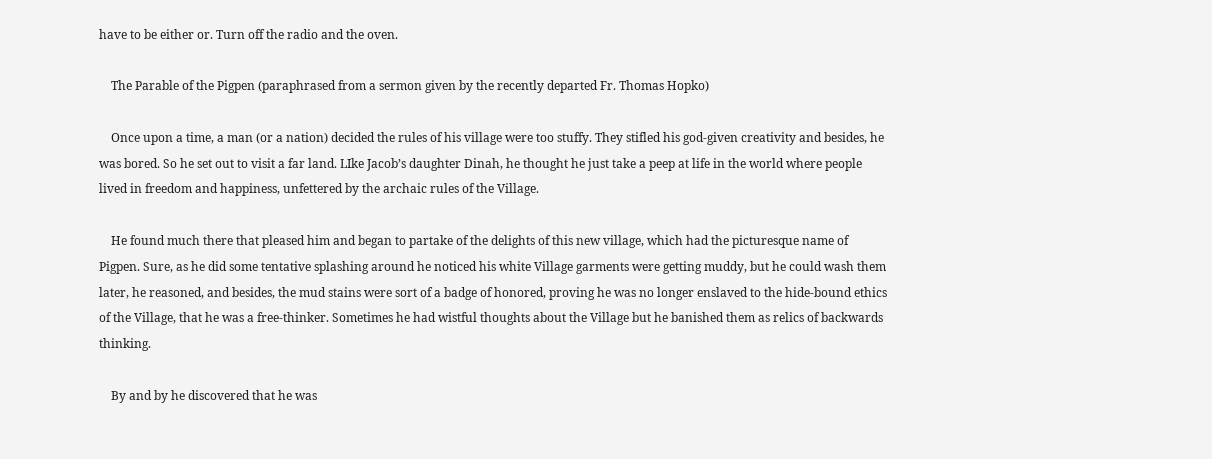have to be either or. Turn off the radio and the oven.

    The Parable of the Pigpen (paraphrased from a sermon given by the recently departed Fr. Thomas Hopko)

    Once upon a time, a man (or a nation) decided the rules of his village were too stuffy. They stifled his god-given creativity and besides, he was bored. So he set out to visit a far land. LIke Jacob’s daughter Dinah, he thought he just take a peep at life in the world where people lived in freedom and happiness, unfettered by the archaic rules of the Village.

    He found much there that pleased him and began to partake of the delights of this new village, which had the picturesque name of Pigpen. Sure, as he did some tentative splashing around he noticed his white Village garments were getting muddy, but he could wash them later, he reasoned, and besides, the mud stains were sort of a badge of honored, proving he was no longer enslaved to the hide-bound ethics of the Village, that he was a free-thinker. Sometimes he had wistful thoughts about the Village but he banished them as relics of backwards thinking.

    By and by he discovered that he was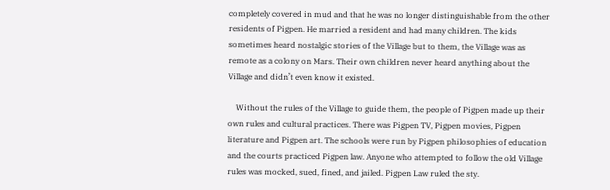completely covered in mud and that he was no longer distinguishable from the other residents of Pigpen. He married a resident and had many children. The kids sometimes heard nostalgic stories of the Village but to them, the Village was as remote as a colony on Mars. Their own children never heard anything about the Village and didn’t even know it existed.

    Without the rules of the Village to guide them, the people of Pigpen made up their own rules and cultural practices. There was Pigpen TV, Pigpen movies, Pigpen literature and Pigpen art. The schools were run by Pigpen philosophies of education and the courts practiced Pigpen law. Anyone who attempted to follow the old Village rules was mocked, sued, fined, and jailed. Pigpen Law ruled the sty.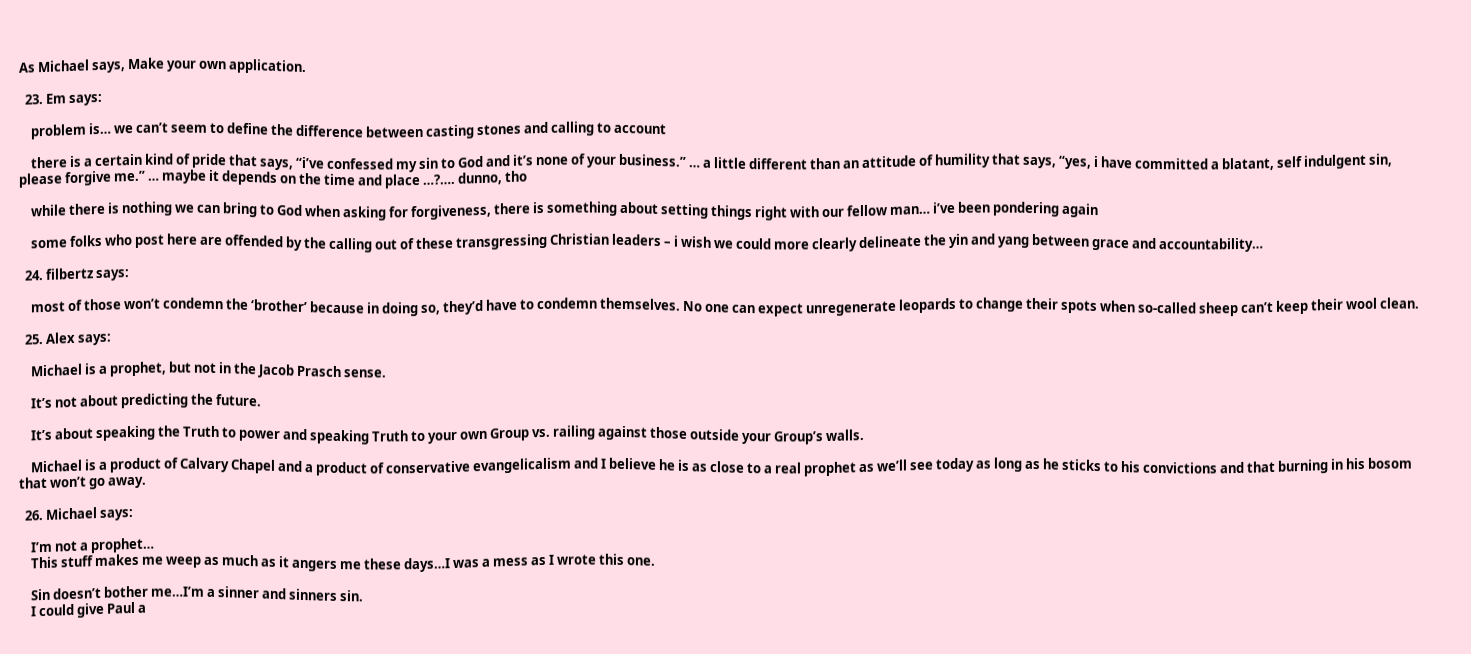As Michael says, Make your own application.

  23. Em says:

    problem is… we can’t seem to define the difference between casting stones and calling to account

    there is a certain kind of pride that says, “i’ve confessed my sin to God and it’s none of your business.” … a little different than an attitude of humility that says, “yes, i have committed a blatant, self indulgent sin, please forgive me.” … maybe it depends on the time and place …?…. dunno, tho

    while there is nothing we can bring to God when asking for forgiveness, there is something about setting things right with our fellow man… i’ve been pondering again

    some folks who post here are offended by the calling out of these transgressing Christian leaders – i wish we could more clearly delineate the yin and yang between grace and accountability…

  24. filbertz says:

    most of those won’t condemn the ‘brother’ because in doing so, they’d have to condemn themselves. No one can expect unregenerate leopards to change their spots when so-called sheep can’t keep their wool clean.

  25. Alex says:

    Michael is a prophet, but not in the Jacob Prasch sense.

    It’s not about predicting the future.

    It’s about speaking the Truth to power and speaking Truth to your own Group vs. railing against those outside your Group’s walls.

    Michael is a product of Calvary Chapel and a product of conservative evangelicalism and I believe he is as close to a real prophet as we’ll see today as long as he sticks to his convictions and that burning in his bosom that won’t go away.

  26. Michael says:

    I’m not a prophet…
    This stuff makes me weep as much as it angers me these days…I was a mess as I wrote this one.

    Sin doesn’t bother me…I’m a sinner and sinners sin.
    I could give Paul a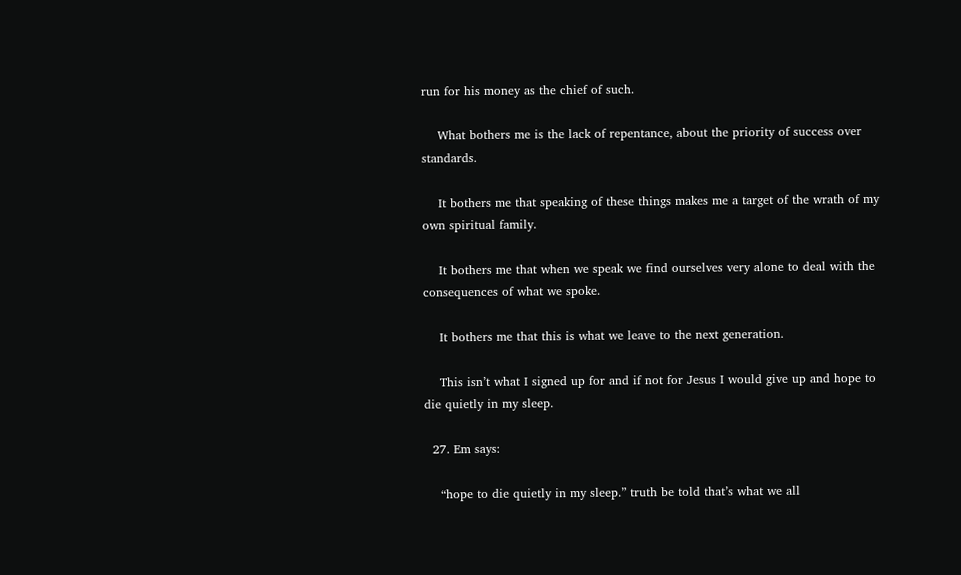run for his money as the chief of such.

    What bothers me is the lack of repentance, about the priority of success over standards.

    It bothers me that speaking of these things makes me a target of the wrath of my own spiritual family.

    It bothers me that when we speak we find ourselves very alone to deal with the consequences of what we spoke.

    It bothers me that this is what we leave to the next generation.

    This isn’t what I signed up for and if not for Jesus I would give up and hope to die quietly in my sleep.

  27. Em says:

    “hope to die quietly in my sleep.” truth be told that’s what we all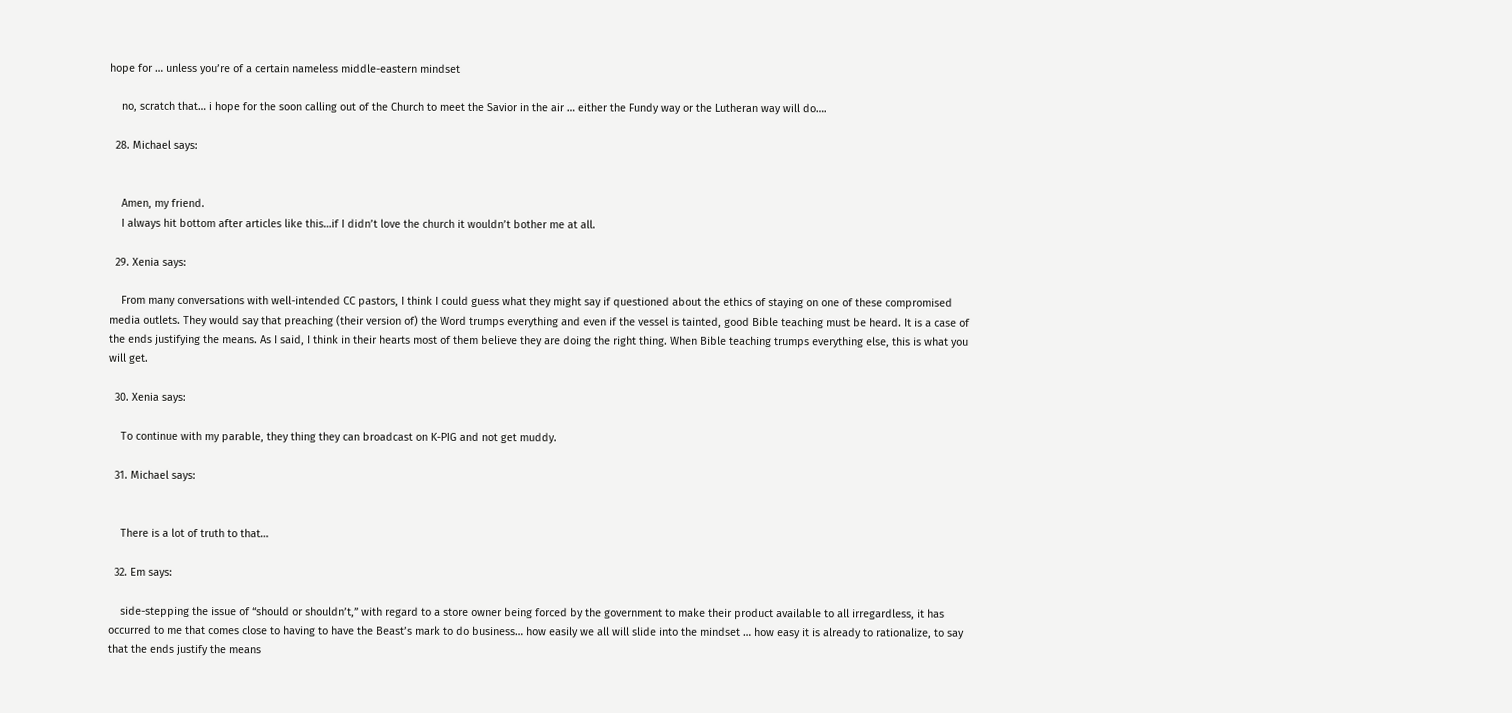hope for … unless you’re of a certain nameless middle-eastern mindset

    no, scratch that… i hope for the soon calling out of the Church to meet the Savior in the air … either the Fundy way or the Lutheran way will do….

  28. Michael says:


    Amen, my friend.
    I always hit bottom after articles like this…if I didn’t love the church it wouldn’t bother me at all.

  29. Xenia says:

    From many conversations with well-intended CC pastors, I think I could guess what they might say if questioned about the ethics of staying on one of these compromised media outlets. They would say that preaching (their version of) the Word trumps everything and even if the vessel is tainted, good Bible teaching must be heard. It is a case of the ends justifying the means. As I said, I think in their hearts most of them believe they are doing the right thing. When Bible teaching trumps everything else, this is what you will get.

  30. Xenia says:

    To continue with my parable, they thing they can broadcast on K-PIG and not get muddy.

  31. Michael says:


    There is a lot of truth to that…

  32. Em says:

    side-stepping the issue of “should or shouldn’t,” with regard to a store owner being forced by the government to make their product available to all irregardless, it has occurred to me that comes close to having to have the Beast’s mark to do business… how easily we all will slide into the mindset … how easy it is already to rationalize, to say that the ends justify the means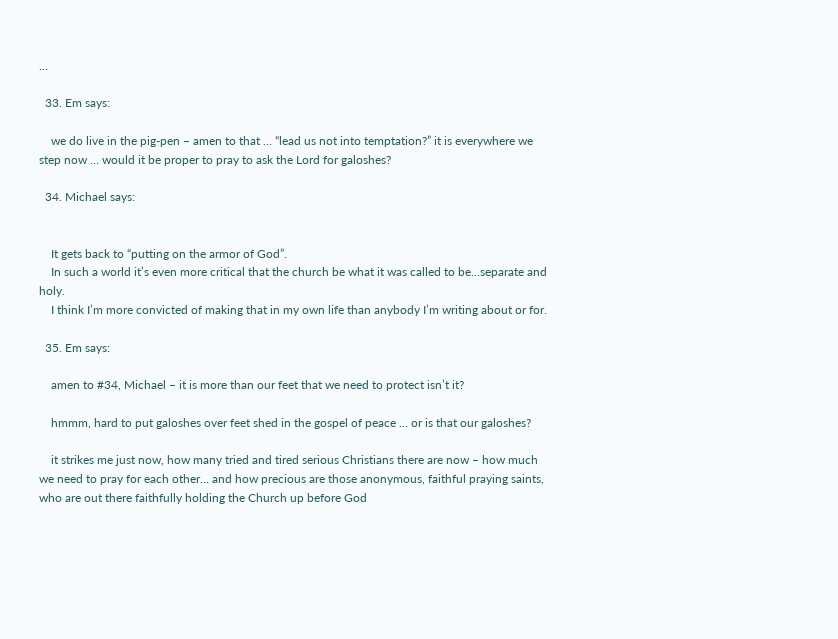…

  33. Em says:

    we do live in the pig-pen – amen to that … “lead us not into temptation?” it is everywhere we step now … would it be proper to pray to ask the Lord for galoshes?

  34. Michael says:


    It gets back to “putting on the armor of God”.
    In such a world it’s even more critical that the church be what it was called to be…separate and holy.
    I think I’m more convicted of making that in my own life than anybody I’m writing about or for.

  35. Em says:

    amen to #34, Michael – it is more than our feet that we need to protect isn’t it?

    hmmm, hard to put galoshes over feet shed in the gospel of peace … or is that our galoshes?

    it strikes me just now, how many tried and tired serious Christians there are now – how much we need to pray for each other… and how precious are those anonymous, faithful praying saints, who are out there faithfully holding the Church up before God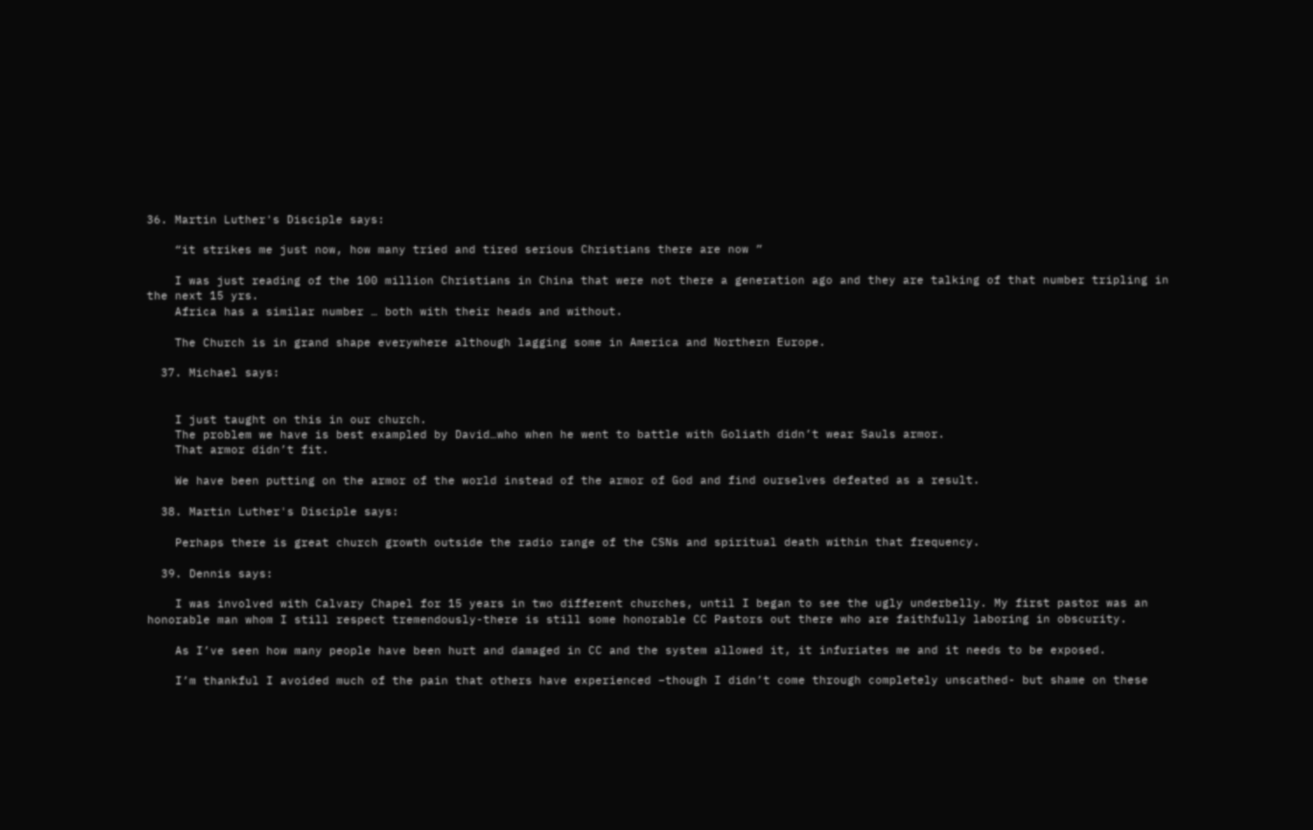36. Martin Luther's Disciple says:

    “it strikes me just now, how many tried and tired serious Christians there are now ”

    I was just reading of the 100 million Christians in China that were not there a generation ago and they are talking of that number tripling in the next 15 yrs.
    Africa has a similar number … both with their heads and without.

    The Church is in grand shape everywhere although lagging some in America and Northern Europe.

  37. Michael says:


    I just taught on this in our church.
    The problem we have is best exampled by David…who when he went to battle with Goliath didn’t wear Sauls armor.
    That armor didn’t fit.

    We have been putting on the armor of the world instead of the armor of God and find ourselves defeated as a result.

  38. Martin Luther's Disciple says:

    Perhaps there is great church growth outside the radio range of the CSNs and spiritual death within that frequency.

  39. Dennis says:

    I was involved with Calvary Chapel for 15 years in two different churches, until I began to see the ugly underbelly. My first pastor was an honorable man whom I still respect tremendously-there is still some honorable CC Pastors out there who are faithfully laboring in obscurity.

    As I’ve seen how many people have been hurt and damaged in CC and the system allowed it, it infuriates me and it needs to be exposed.

    I’m thankful I avoided much of the pain that others have experienced –though I didn’t come through completely unscathed- but shame on these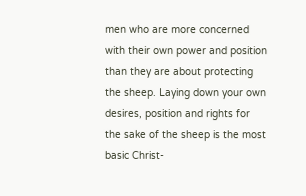men who are more concerned with their own power and position than they are about protecting the sheep. Laying down your own desires, position and rights for the sake of the sheep is the most basic Christ-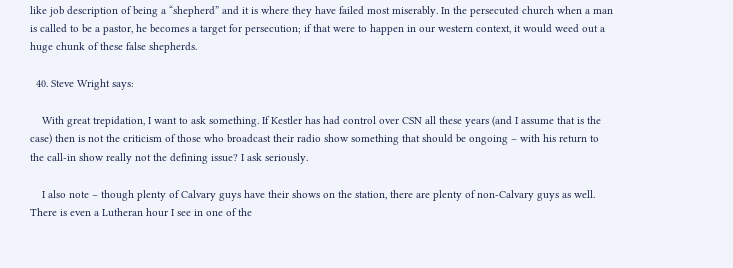like job description of being a “shepherd” and it is where they have failed most miserably. In the persecuted church when a man is called to be a pastor, he becomes a target for persecution; if that were to happen in our western context, it would weed out a huge chunk of these false shepherds.

  40. Steve Wright says:

    With great trepidation, I want to ask something. If Kestler has had control over CSN all these years (and I assume that is the case) then is not the criticism of those who broadcast their radio show something that should be ongoing – with his return to the call-in show really not the defining issue? I ask seriously.

    I also note – though plenty of Calvary guys have their shows on the station, there are plenty of non-Calvary guys as well. There is even a Lutheran hour I see in one of the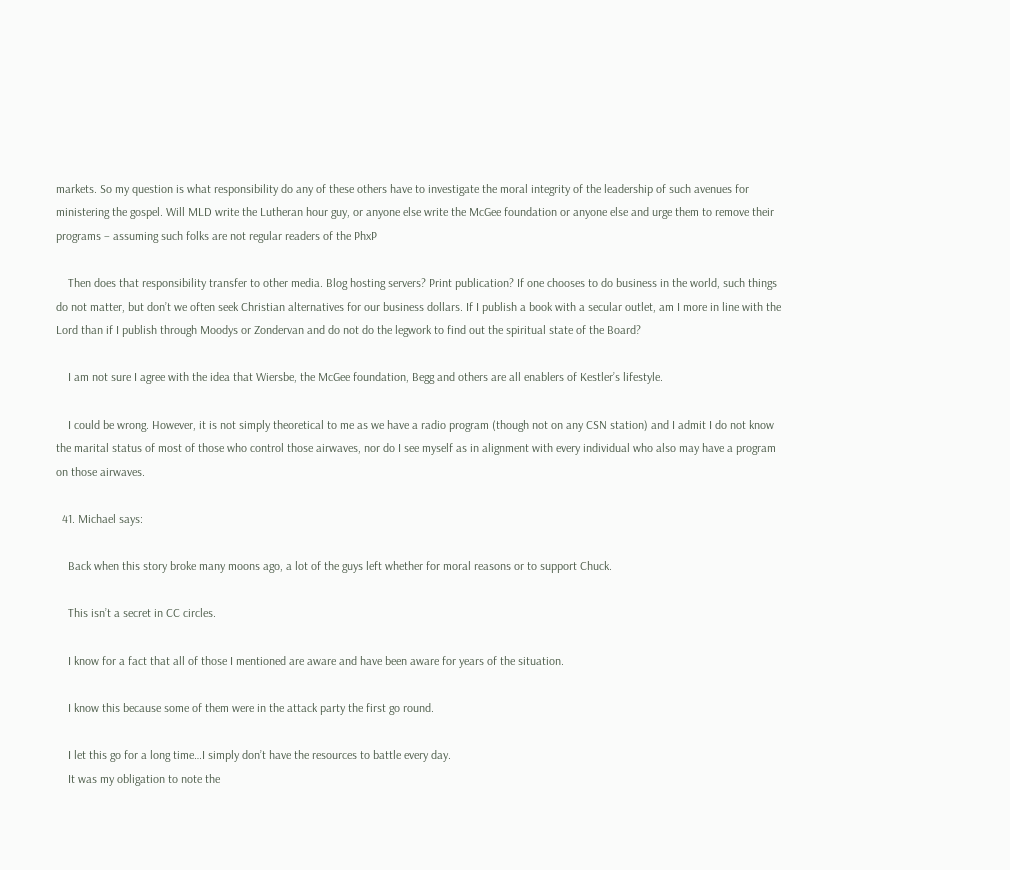markets. So my question is what responsibility do any of these others have to investigate the moral integrity of the leadership of such avenues for ministering the gospel. Will MLD write the Lutheran hour guy, or anyone else write the McGee foundation or anyone else and urge them to remove their programs – assuming such folks are not regular readers of the PhxP

    Then does that responsibility transfer to other media. Blog hosting servers? Print publication? If one chooses to do business in the world, such things do not matter, but don’t we often seek Christian alternatives for our business dollars. If I publish a book with a secular outlet, am I more in line with the Lord than if I publish through Moodys or Zondervan and do not do the legwork to find out the spiritual state of the Board?

    I am not sure I agree with the idea that Wiersbe, the McGee foundation, Begg and others are all enablers of Kestler’s lifestyle.

    I could be wrong. However, it is not simply theoretical to me as we have a radio program (though not on any CSN station) and I admit I do not know the marital status of most of those who control those airwaves, nor do I see myself as in alignment with every individual who also may have a program on those airwaves.

  41. Michael says:

    Back when this story broke many moons ago, a lot of the guys left whether for moral reasons or to support Chuck.

    This isn’t a secret in CC circles.

    I know for a fact that all of those I mentioned are aware and have been aware for years of the situation.

    I know this because some of them were in the attack party the first go round.

    I let this go for a long time…I simply don’t have the resources to battle every day.
    It was my obligation to note the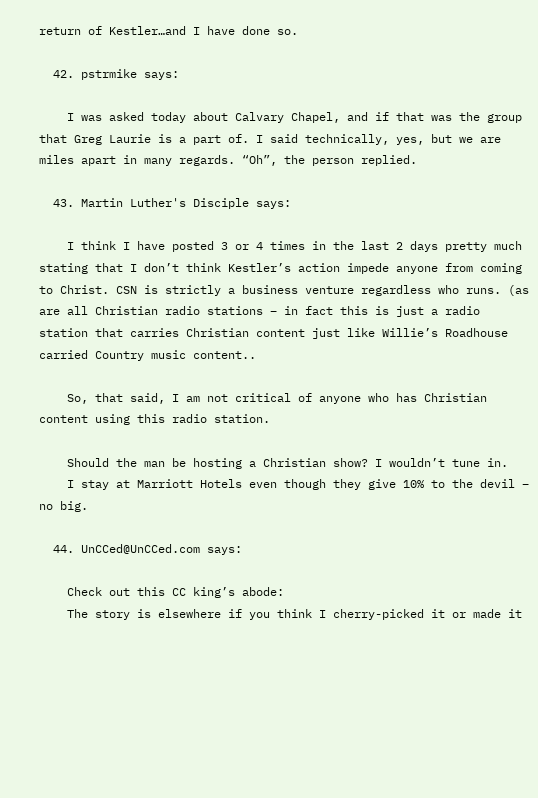return of Kestler…and I have done so.

  42. pstrmike says:

    I was asked today about Calvary Chapel, and if that was the group that Greg Laurie is a part of. I said technically, yes, but we are miles apart in many regards. “Oh”, the person replied.

  43. Martin Luther's Disciple says:

    I think I have posted 3 or 4 times in the last 2 days pretty much stating that I don’t think Kestler’s action impede anyone from coming to Christ. CSN is strictly a business venture regardless who runs. (as are all Christian radio stations – in fact this is just a radio station that carries Christian content just like Willie’s Roadhouse carried Country music content..

    So, that said, I am not critical of anyone who has Christian content using this radio station.

    Should the man be hosting a Christian show? I wouldn’t tune in.
    I stay at Marriott Hotels even though they give 10% to the devil – no big.

  44. UnCCed@UnCCed.com says:

    Check out this CC king’s abode:
    The story is elsewhere if you think I cherry-picked it or made it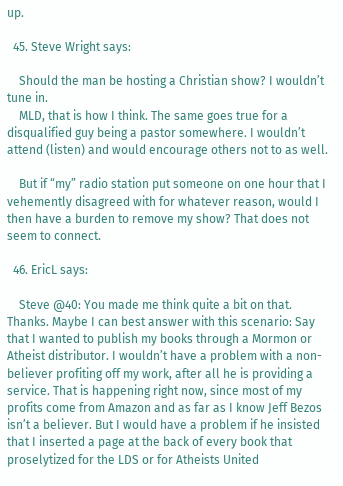up.

  45. Steve Wright says:

    Should the man be hosting a Christian show? I wouldn’t tune in.
    MLD, that is how I think. The same goes true for a disqualified guy being a pastor somewhere. I wouldn’t attend (listen) and would encourage others not to as well.

    But if “my” radio station put someone on one hour that I vehemently disagreed with for whatever reason, would I then have a burden to remove my show? That does not seem to connect.

  46. EricL says:

    Steve @40: You made me think quite a bit on that. Thanks. Maybe I can best answer with this scenario: Say that I wanted to publish my books through a Mormon or Atheist distributor. I wouldn’t have a problem with a non-believer profiting off my work, after all he is providing a service. That is happening right now, since most of my profits come from Amazon and as far as I know Jeff Bezos isn’t a believer. But I would have a problem if he insisted that I inserted a page at the back of every book that proselytized for the LDS or for Atheists United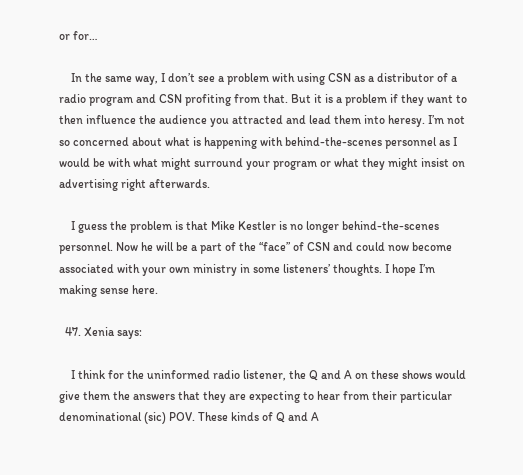or for…

    In the same way, I don’t see a problem with using CSN as a distributor of a radio program and CSN profiting from that. But it is a problem if they want to then influence the audience you attracted and lead them into heresy. I’m not so concerned about what is happening with behind-the-scenes personnel as I would be with what might surround your program or what they might insist on advertising right afterwards.

    I guess the problem is that Mike Kestler is no longer behind-the-scenes personnel. Now he will be a part of the “face” of CSN and could now become associated with your own ministry in some listeners’ thoughts. I hope I’m making sense here.

  47. Xenia says:

    I think for the uninformed radio listener, the Q and A on these shows would give them the answers that they are expecting to hear from their particular denominational (sic) POV. These kinds of Q and A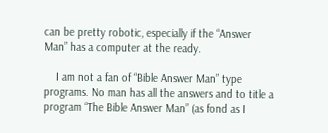can be pretty robotic, especially if the “Answer Man” has a computer at the ready.

    I am not a fan of “Bible Answer Man” type programs. No man has all the answers and to title a program “The Bible Answer Man” (as fond as I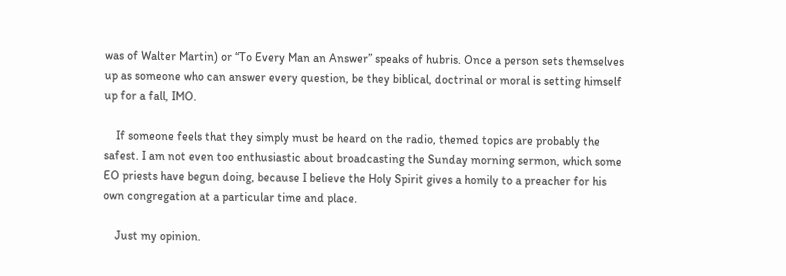was of Walter Martin) or “To Every Man an Answer” speaks of hubris. Once a person sets themselves up as someone who can answer every question, be they biblical, doctrinal or moral is setting himself up for a fall, IMO.

    If someone feels that they simply must be heard on the radio, themed topics are probably the safest. I am not even too enthusiastic about broadcasting the Sunday morning sermon, which some EO priests have begun doing, because I believe the Holy Spirit gives a homily to a preacher for his own congregation at a particular time and place.

    Just my opinion.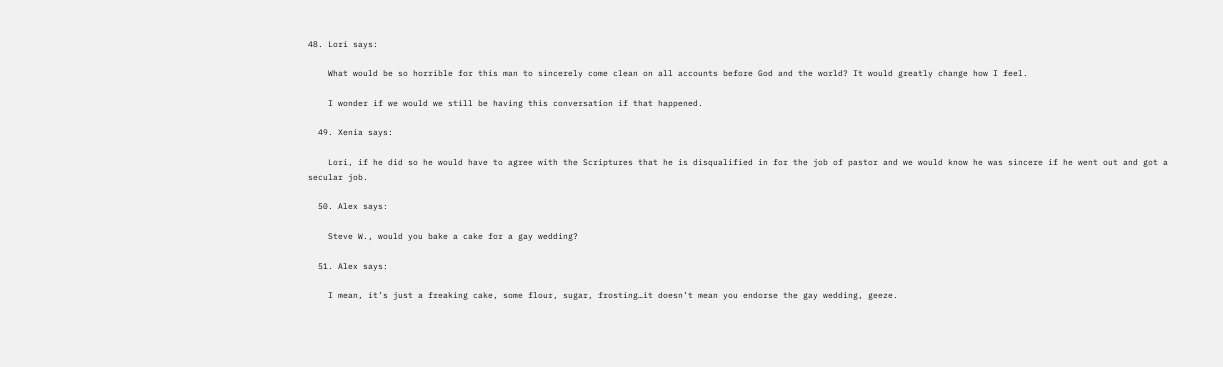48. Lori says:

    What would be so horrible for this man to sincerely come clean on all accounts before God and the world? It would greatly change how I feel.

    I wonder if we would we still be having this conversation if that happened.

  49. Xenia says:

    Lori, if he did so he would have to agree with the Scriptures that he is disqualified in for the job of pastor and we would know he was sincere if he went out and got a secular job.

  50. Alex says:

    Steve W., would you bake a cake for a gay wedding?

  51. Alex says:

    I mean, it’s just a freaking cake, some flour, sugar, frosting…it doesn’t mean you endorse the gay wedding, geeze.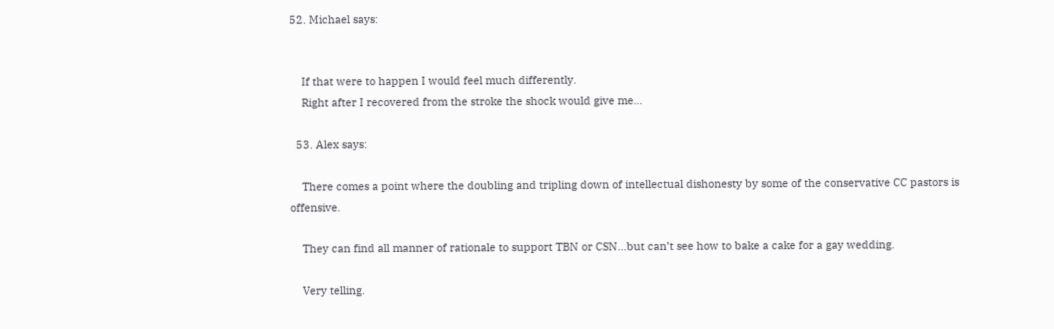52. Michael says:


    If that were to happen I would feel much differently.
    Right after I recovered from the stroke the shock would give me…

  53. Alex says:

    There comes a point where the doubling and tripling down of intellectual dishonesty by some of the conservative CC pastors is offensive.

    They can find all manner of rationale to support TBN or CSN…but can’t see how to bake a cake for a gay wedding.

    Very telling.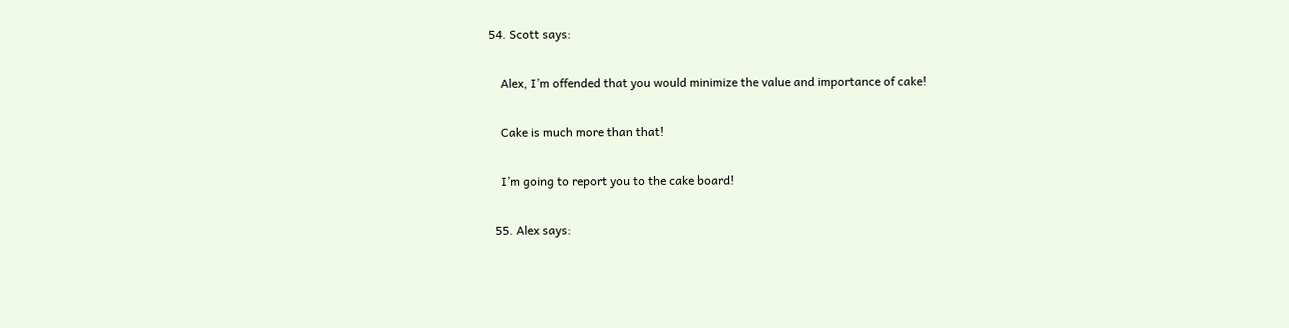54. Scott says:

    Alex, I’m offended that you would minimize the value and importance of cake!

    Cake is much more than that!

    I’m going to report you to the cake board!

  55. Alex says: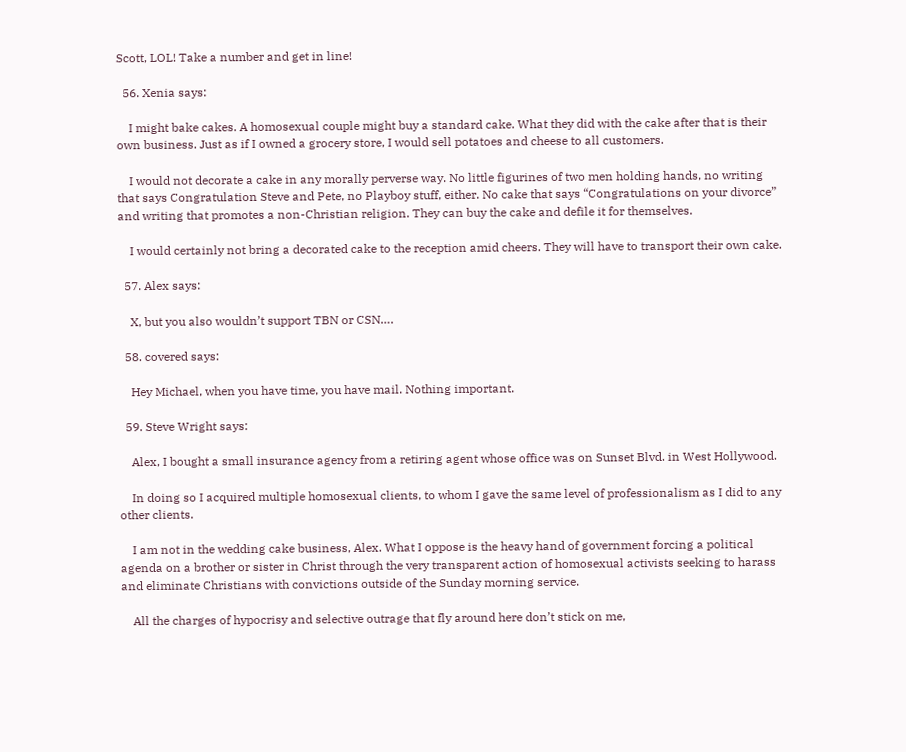Scott, LOL! Take a number and get in line!

  56. Xenia says:

    I might bake cakes. A homosexual couple might buy a standard cake. What they did with the cake after that is their own business. Just as if I owned a grocery store, I would sell potatoes and cheese to all customers.

    I would not decorate a cake in any morally perverse way. No little figurines of two men holding hands, no writing that says Congratulation Steve and Pete, no Playboy stuff, either. No cake that says “Congratulations on your divorce” and writing that promotes a non-Christian religion. They can buy the cake and defile it for themselves.

    I would certainly not bring a decorated cake to the reception amid cheers. They will have to transport their own cake.

  57. Alex says:

    X, but you also wouldn’t support TBN or CSN….

  58. covered says:

    Hey Michael, when you have time, you have mail. Nothing important.

  59. Steve Wright says:

    Alex, I bought a small insurance agency from a retiring agent whose office was on Sunset Blvd. in West Hollywood.

    In doing so I acquired multiple homosexual clients, to whom I gave the same level of professionalism as I did to any other clients.

    I am not in the wedding cake business, Alex. What I oppose is the heavy hand of government forcing a political agenda on a brother or sister in Christ through the very transparent action of homosexual activists seeking to harass and eliminate Christians with convictions outside of the Sunday morning service.

    All the charges of hypocrisy and selective outrage that fly around here don’t stick on me,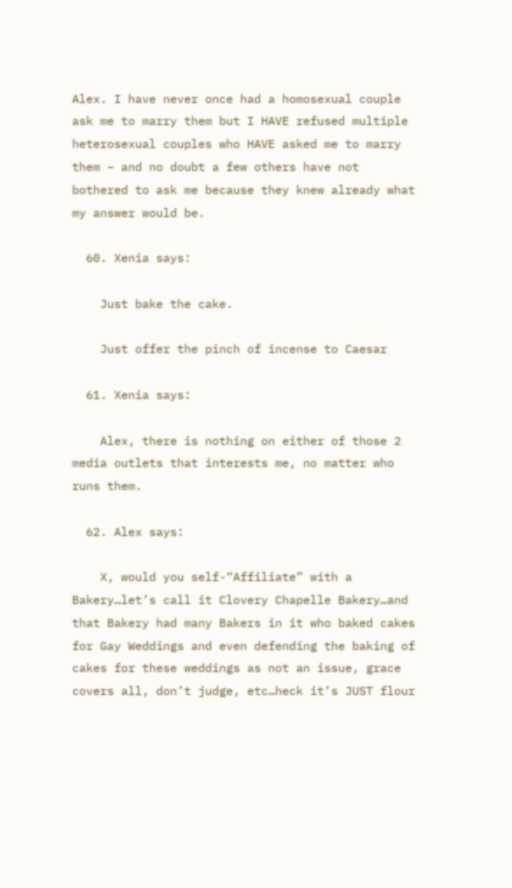Alex. I have never once had a homosexual couple ask me to marry them but I HAVE refused multiple heterosexual couples who HAVE asked me to marry them – and no doubt a few others have not bothered to ask me because they knew already what my answer would be.

  60. Xenia says:

    Just bake the cake.

    Just offer the pinch of incense to Caesar

  61. Xenia says:

    Alex, there is nothing on either of those 2 media outlets that interests me, no matter who runs them.

  62. Alex says:

    X, would you self-“Affiliate” with a Bakery…let’s call it Clovery Chapelle Bakery…and that Bakery had many Bakers in it who baked cakes for Gay Weddings and even defending the baking of cakes for these weddings as not an issue, grace covers all, don’t judge, etc…heck it’s JUST flour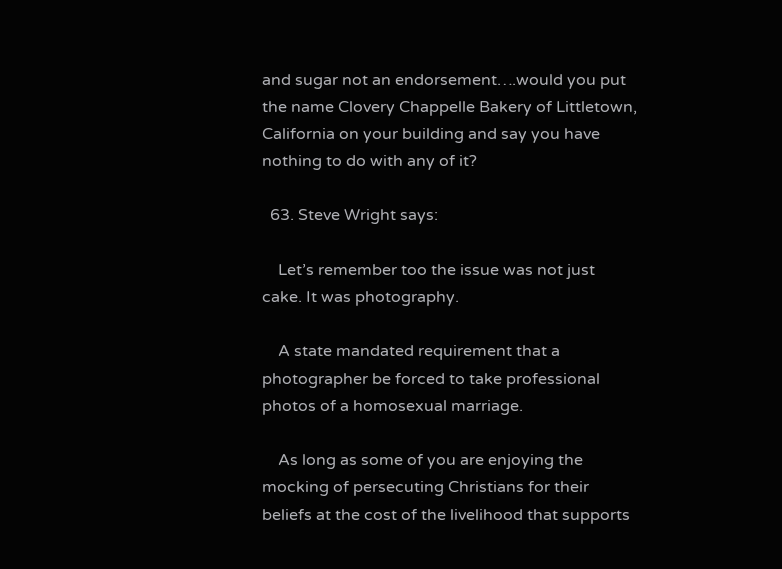and sugar not an endorsement….would you put the name Clovery Chappelle Bakery of Littletown, California on your building and say you have nothing to do with any of it?

  63. Steve Wright says:

    Let’s remember too the issue was not just cake. It was photography.

    A state mandated requirement that a photographer be forced to take professional photos of a homosexual marriage.

    As long as some of you are enjoying the mocking of persecuting Christians for their beliefs at the cost of the livelihood that supports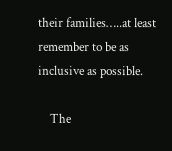their families…..at least remember to be as inclusive as possible.

    The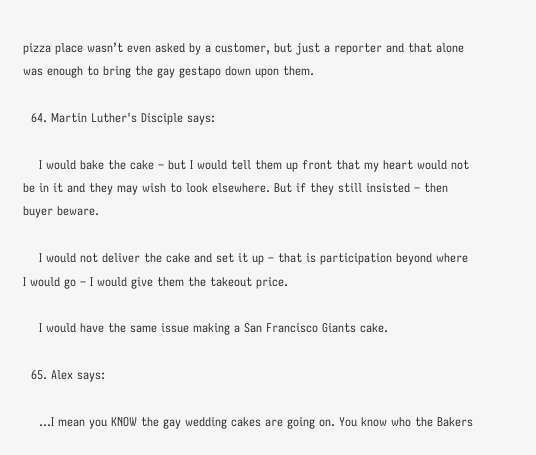pizza place wasn’t even asked by a customer, but just a reporter and that alone was enough to bring the gay gestapo down upon them.

  64. Martin Luther's Disciple says:

    I would bake the cake – but I would tell them up front that my heart would not be in it and they may wish to look elsewhere. But if they still insisted – then buyer beware.

    I would not deliver the cake and set it up – that is participation beyond where I would go – I would give them the takeout price.

    I would have the same issue making a San Francisco Giants cake.

  65. Alex says:

    …I mean you KNOW the gay wedding cakes are going on. You know who the Bakers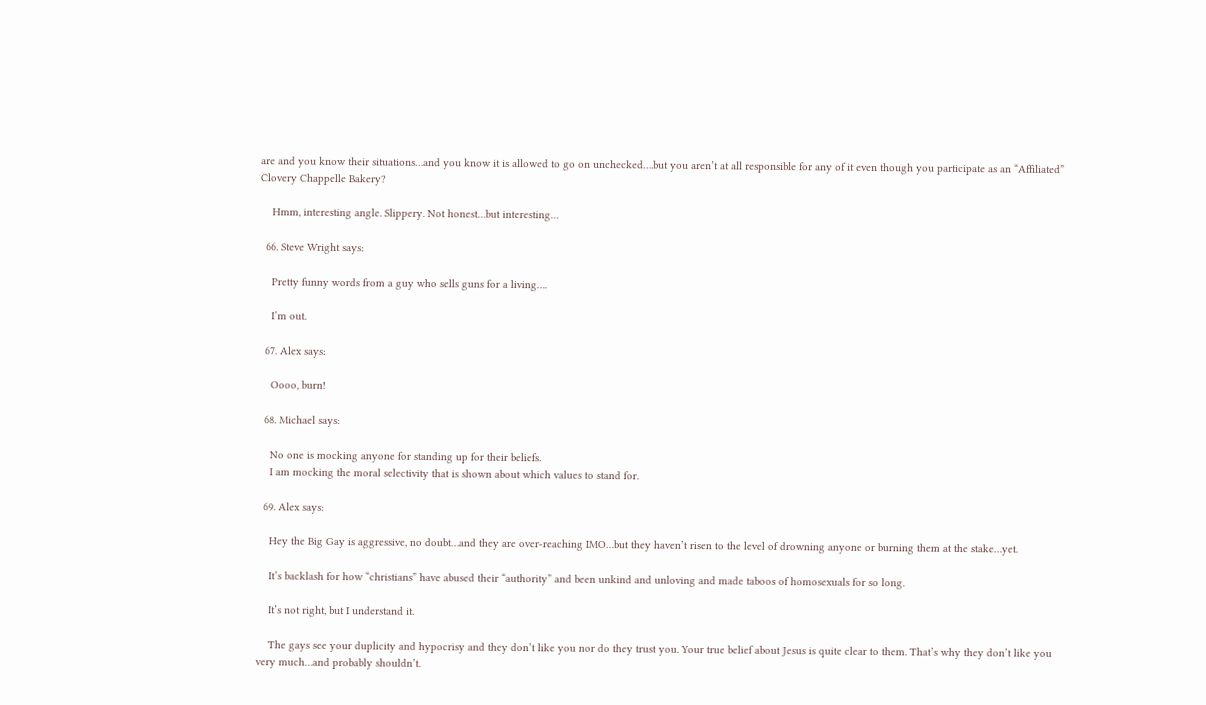are and you know their situations…and you know it is allowed to go on unchecked….but you aren’t at all responsible for any of it even though you participate as an “Affiliated” Clovery Chappelle Bakery?

    Hmm, interesting angle. Slippery. Not honest…but interesting…

  66. Steve Wright says:

    Pretty funny words from a guy who sells guns for a living….

    I’m out.

  67. Alex says:

    Oooo, burn!

  68. Michael says:

    No one is mocking anyone for standing up for their beliefs.
    I am mocking the moral selectivity that is shown about which values to stand for.

  69. Alex says:

    Hey the Big Gay is aggressive, no doubt…and they are over-reaching IMO…but they haven’t risen to the level of drowning anyone or burning them at the stake…yet.

    It’s backlash for how “christians” have abused their “authority” and been unkind and unloving and made taboos of homosexuals for so long.

    It’s not right, but I understand it.

    The gays see your duplicity and hypocrisy and they don’t like you nor do they trust you. Your true belief about Jesus is quite clear to them. That’s why they don’t like you very much…and probably shouldn’t.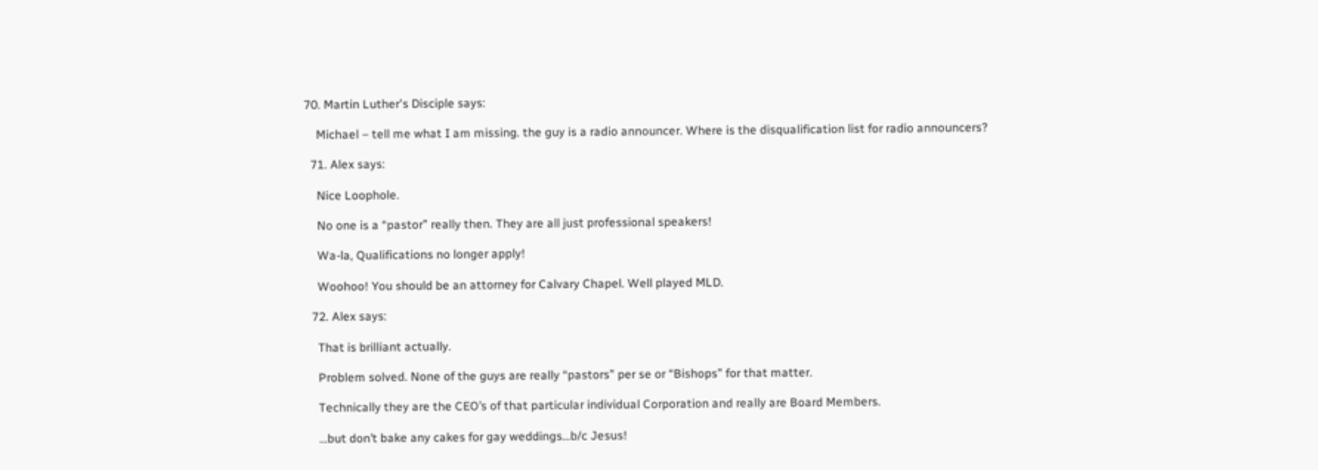70. Martin Luther's Disciple says:

    Michael – tell me what I am missing. the guy is a radio announcer. Where is the disqualification list for radio announcers?

  71. Alex says:

    Nice Loophole.

    No one is a “pastor” really then. They are all just professional speakers!

    Wa-la, Qualifications no longer apply!

    Woohoo! You should be an attorney for Calvary Chapel. Well played MLD.

  72. Alex says:

    That is brilliant actually.

    Problem solved. None of the guys are really “pastors” per se or “Bishops” for that matter.

    Technically they are the CEO’s of that particular individual Corporation and really are Board Members.

    …but don’t bake any cakes for gay weddings…b/c Jesus!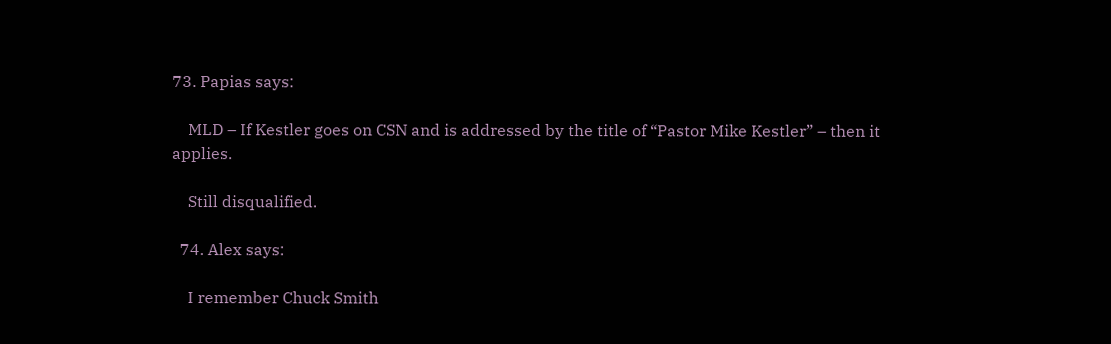73. Papias says:

    MLD – If Kestler goes on CSN and is addressed by the title of “Pastor Mike Kestler” – then it applies.

    Still disqualified.

  74. Alex says:

    I remember Chuck Smith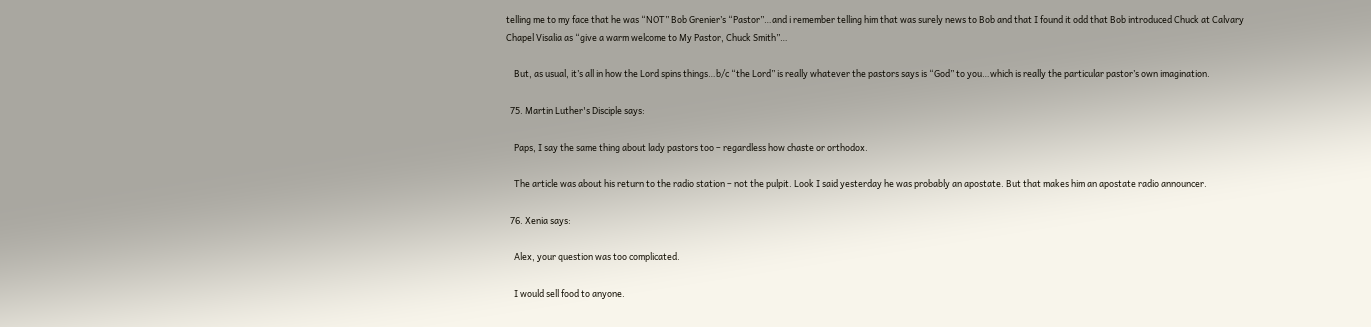telling me to my face that he was “NOT” Bob Grenier’s “Pastor”…and i remember telling him that was surely news to Bob and that I found it odd that Bob introduced Chuck at Calvary Chapel Visalia as “give a warm welcome to My Pastor, Chuck Smith”…

    But, as usual, it’s all in how the Lord spins things…b/c “the Lord” is really whatever the pastors says is “God” to you…which is really the particular pastor’s own imagination.

  75. Martin Luther's Disciple says:

    Paps, I say the same thing about lady pastors too – regardless how chaste or orthodox.

    The article was about his return to the radio station – not the pulpit. Look I said yesterday he was probably an apostate. But that makes him an apostate radio announcer.

  76. Xenia says:

    Alex, your question was too complicated.

    I would sell food to anyone.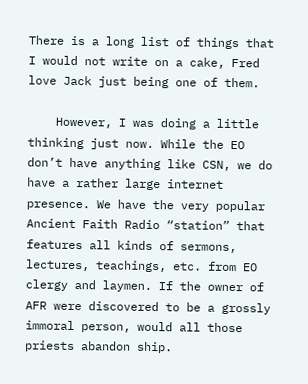There is a long list of things that I would not write on a cake, Fred love Jack just being one of them.

    However, I was doing a little thinking just now. While the EO don’t have anything like CSN, we do have a rather large internet presence. We have the very popular Ancient Faith Radio “station” that features all kinds of sermons, lectures, teachings, etc. from EO clergy and laymen. If the owner of AFR were discovered to be a grossly immoral person, would all those priests abandon ship.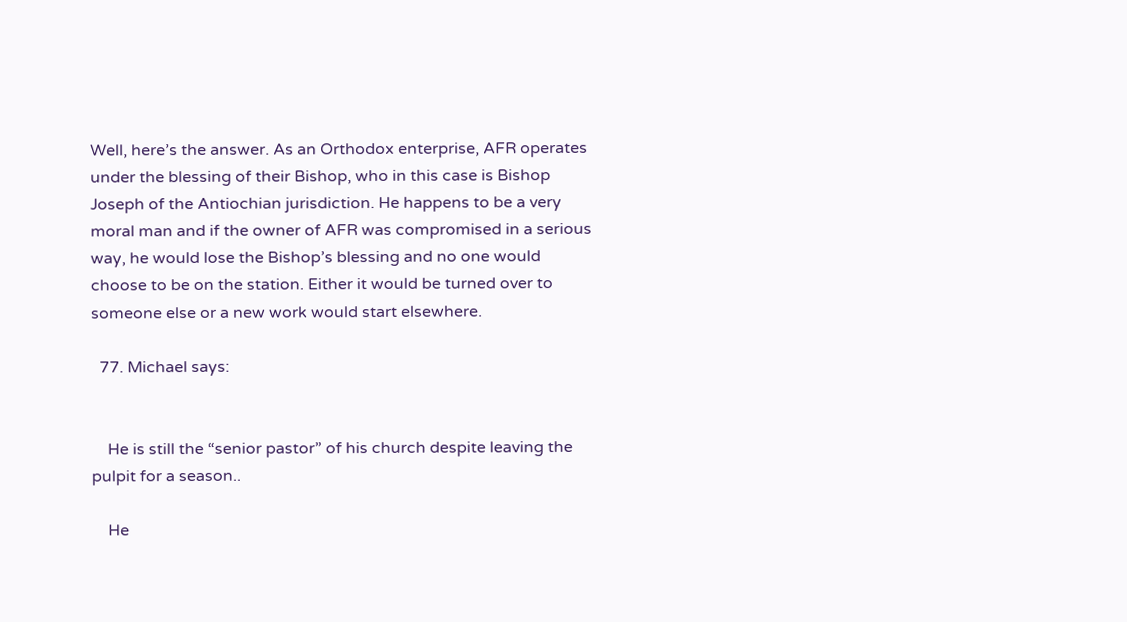Well, here’s the answer. As an Orthodox enterprise, AFR operates under the blessing of their Bishop, who in this case is Bishop Joseph of the Antiochian jurisdiction. He happens to be a very moral man and if the owner of AFR was compromised in a serious way, he would lose the Bishop’s blessing and no one would choose to be on the station. Either it would be turned over to someone else or a new work would start elsewhere.

  77. Michael says:


    He is still the “senior pastor” of his church despite leaving the pulpit for a season..

    He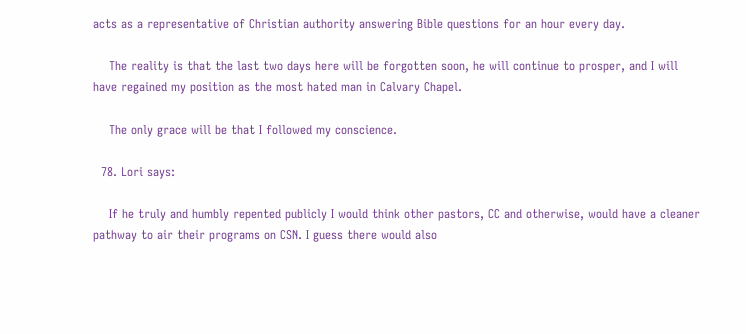acts as a representative of Christian authority answering Bible questions for an hour every day.

    The reality is that the last two days here will be forgotten soon, he will continue to prosper, and I will have regained my position as the most hated man in Calvary Chapel.

    The only grace will be that I followed my conscience.

  78. Lori says:

    If he truly and humbly repented publicly I would think other pastors, CC and otherwise, would have a cleaner pathway to air their programs on CSN. I guess there would also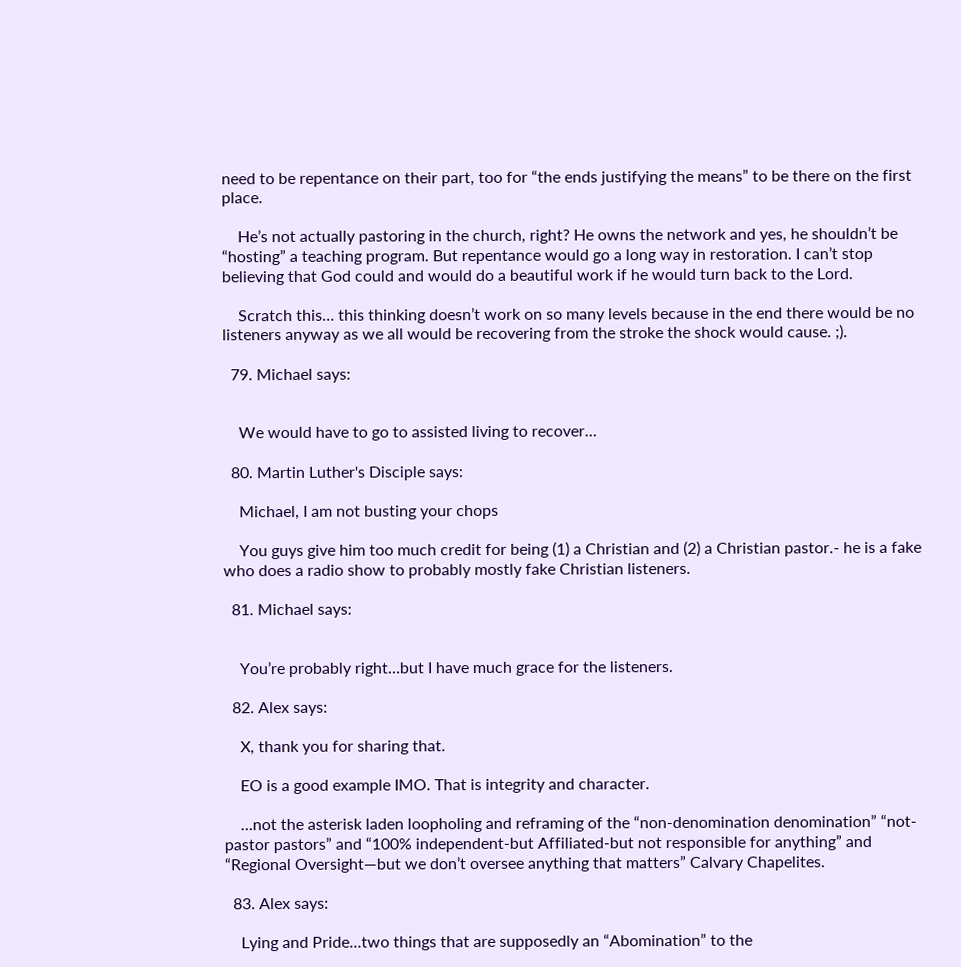need to be repentance on their part, too for “the ends justifying the means” to be there on the first place.

    He’s not actually pastoring in the church, right? He owns the network and yes, he shouldn’t be “hosting” a teaching program. But repentance would go a long way in restoration. I can’t stop believing that God could and would do a beautiful work if he would turn back to the Lord.

    Scratch this… this thinking doesn’t work on so many levels because in the end there would be no listeners anyway as we all would be recovering from the stroke the shock would cause. ;).

  79. Michael says:


    We would have to go to assisted living to recover…

  80. Martin Luther's Disciple says:

    Michael, I am not busting your chops

    You guys give him too much credit for being (1) a Christian and (2) a Christian pastor.- he is a fake who does a radio show to probably mostly fake Christian listeners.

  81. Michael says:


    You’re probably right…but I have much grace for the listeners.

  82. Alex says:

    X, thank you for sharing that.

    EO is a good example IMO. That is integrity and character.

    …not the asterisk laden loopholing and reframing of the “non-denomination denomination” “not-pastor pastors” and “100% independent-but Affiliated-but not responsible for anything” and “Regional Oversight—but we don’t oversee anything that matters” Calvary Chapelites.

  83. Alex says:

    Lying and Pride…two things that are supposedly an “Abomination” to the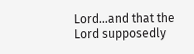Lord…and that the Lord supposedly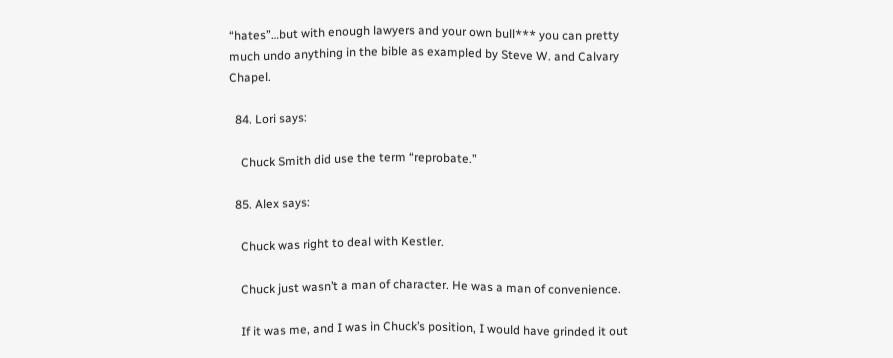“hates”…but with enough lawyers and your own bull*** you can pretty much undo anything in the bible as exampled by Steve W. and Calvary Chapel.

  84. Lori says:

    Chuck Smith did use the term “reprobate.”

  85. Alex says:

    Chuck was right to deal with Kestler.

    Chuck just wasn’t a man of character. He was a man of convenience.

    If it was me, and I was in Chuck’s position, I would have grinded it out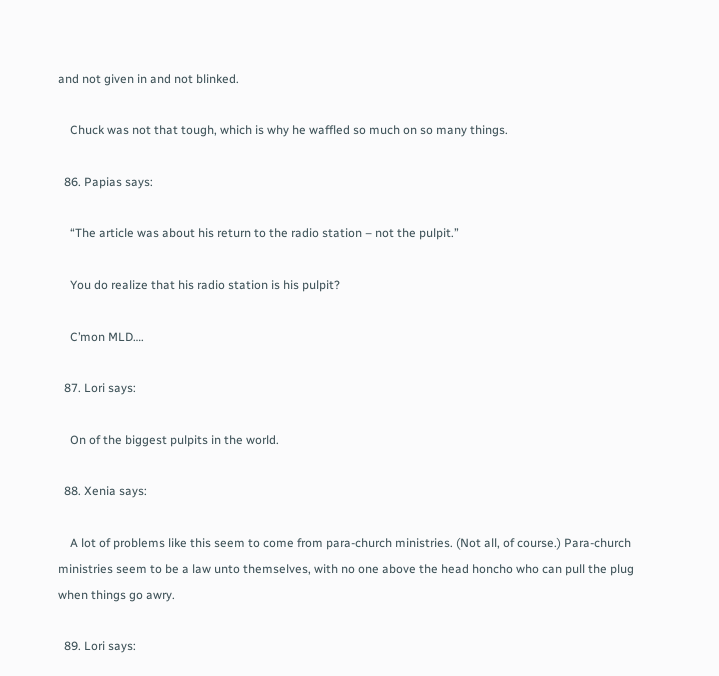and not given in and not blinked.

    Chuck was not that tough, which is why he waffled so much on so many things.

  86. Papias says:

    “The article was about his return to the radio station – not the pulpit.”

    You do realize that his radio station is his pulpit?

    C’mon MLD….

  87. Lori says:

    On of the biggest pulpits in the world.

  88. Xenia says:

    A lot of problems like this seem to come from para-church ministries. (Not all, of course.) Para-church ministries seem to be a law unto themselves, with no one above the head honcho who can pull the plug when things go awry.

  89. Lori says: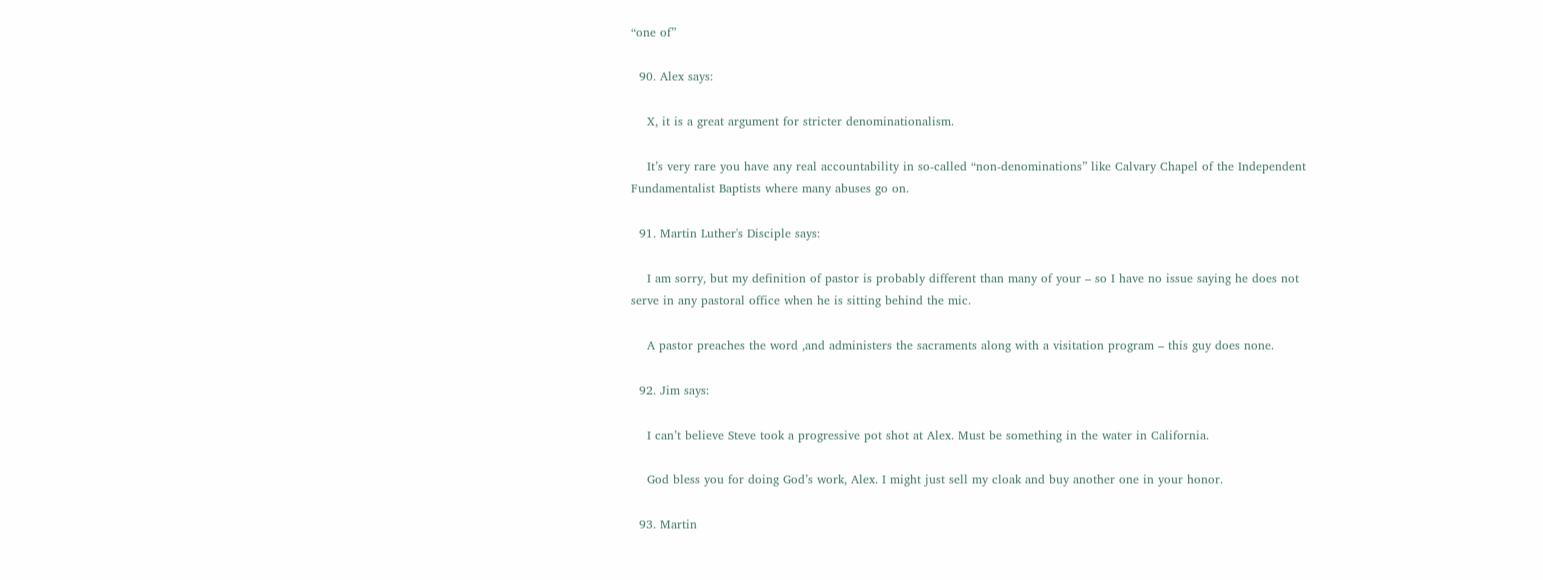“one of”

  90. Alex says:

    X, it is a great argument for stricter denominationalism.

    It’s very rare you have any real accountability in so-called “non-denominations” like Calvary Chapel of the Independent Fundamentalist Baptists where many abuses go on.

  91. Martin Luther's Disciple says:

    I am sorry, but my definition of pastor is probably different than many of your – so I have no issue saying he does not serve in any pastoral office when he is sitting behind the mic.

    A pastor preaches the word ,and administers the sacraments along with a visitation program – this guy does none.

  92. Jim says:

    I can’t believe Steve took a progressive pot shot at Alex. Must be something in the water in California.

    God bless you for doing God’s work, Alex. I might just sell my cloak and buy another one in your honor.

  93. Martin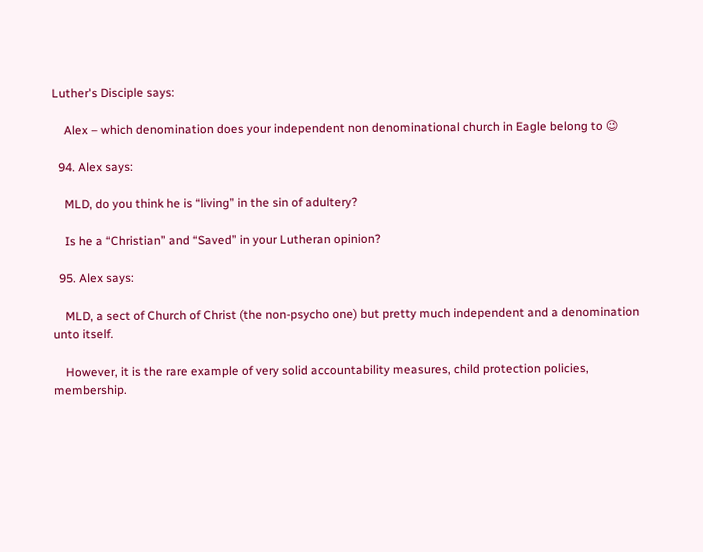Luther's Disciple says:

    Alex – which denomination does your independent non denominational church in Eagle belong to 😉

  94. Alex says:

    MLD, do you think he is “living” in the sin of adultery?

    Is he a “Christian” and “Saved” in your Lutheran opinion?

  95. Alex says:

    MLD, a sect of Church of Christ (the non-psycho one) but pretty much independent and a denomination unto itself.

    However, it is the rare example of very solid accountability measures, child protection policies, membership.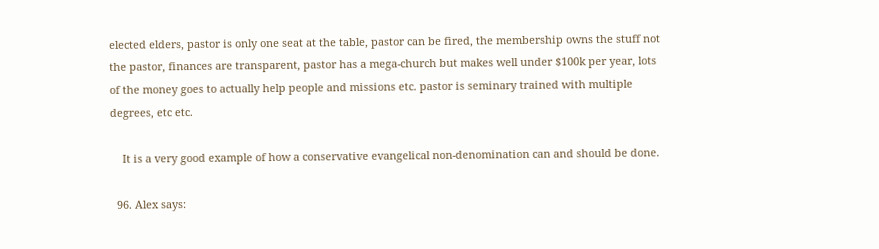elected elders, pastor is only one seat at the table, pastor can be fired, the membership owns the stuff not the pastor, finances are transparent, pastor has a mega-church but makes well under $100k per year, lots of the money goes to actually help people and missions etc. pastor is seminary trained with multiple degrees, etc etc.

    It is a very good example of how a conservative evangelical non-denomination can and should be done.

  96. Alex says: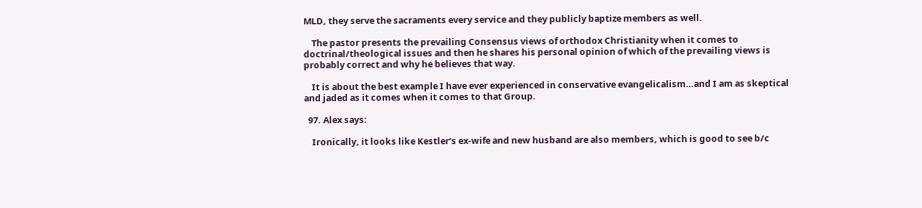MLD, they serve the sacraments every service and they publicly baptize members as well.

    The pastor presents the prevailing Consensus views of orthodox Christianity when it comes to doctrinal/theological issues and then he shares his personal opinion of which of the prevailing views is probably correct and why he believes that way.

    It is about the best example I have ever experienced in conservative evangelicalism…and I am as skeptical and jaded as it comes when it comes to that Group.

  97. Alex says:

    Ironically, it looks like Kestler’s ex-wife and new husband are also members, which is good to see b/c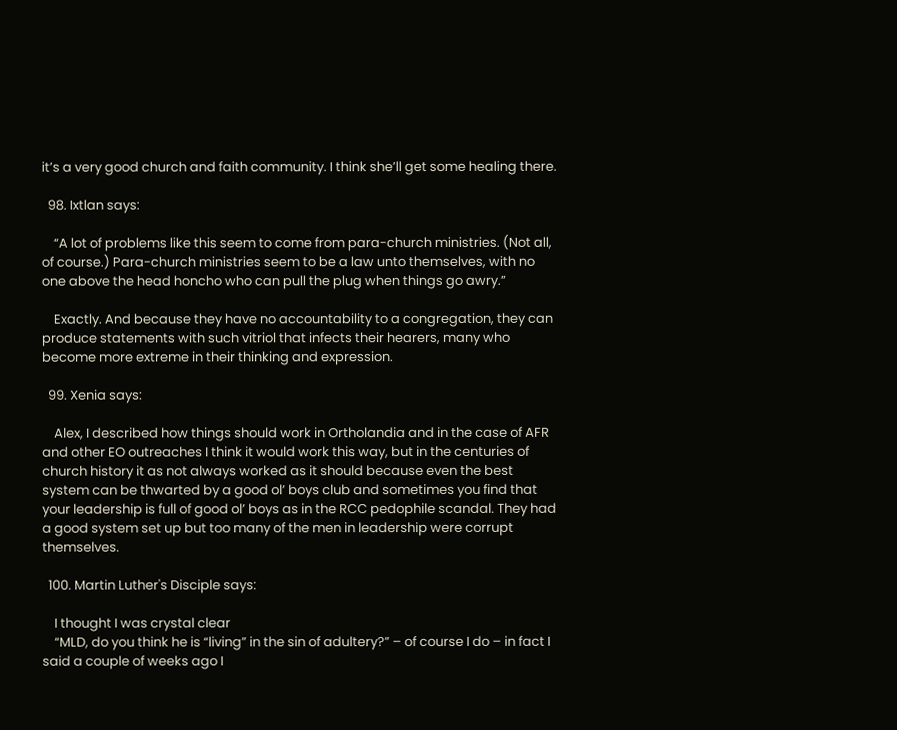it’s a very good church and faith community. I think she’ll get some healing there.

  98. Ixtlan says:

    “A lot of problems like this seem to come from para-church ministries. (Not all, of course.) Para-church ministries seem to be a law unto themselves, with no one above the head honcho who can pull the plug when things go awry.”

    Exactly. And because they have no accountability to a congregation, they can produce statements with such vitriol that infects their hearers, many who become more extreme in their thinking and expression.

  99. Xenia says:

    Alex, I described how things should work in Ortholandia and in the case of AFR and other EO outreaches I think it would work this way, but in the centuries of church history it as not always worked as it should because even the best system can be thwarted by a good ol’ boys club and sometimes you find that your leadership is full of good ol’ boys as in the RCC pedophile scandal. They had a good system set up but too many of the men in leadership were corrupt themselves.

  100. Martin Luther's Disciple says:

    I thought I was crystal clear
    “MLD, do you think he is “living” in the sin of adultery?” – of course I do – in fact I said a couple of weeks ago I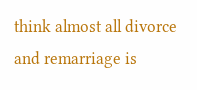think almost all divorce and remarriage is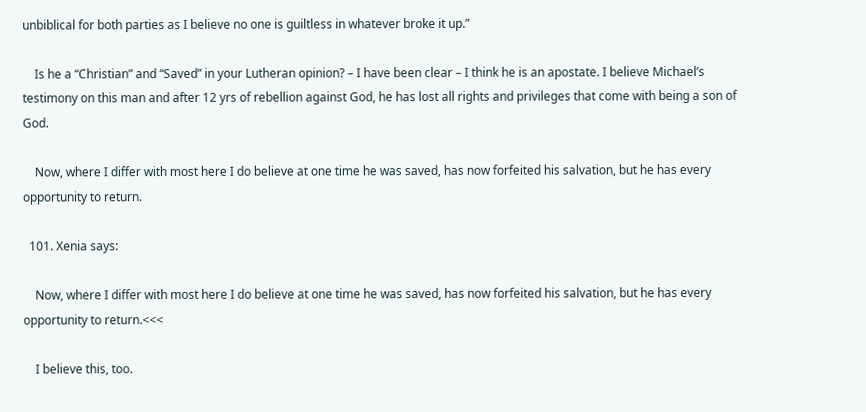unbiblical for both parties as I believe no one is guiltless in whatever broke it up.”

    Is he a “Christian” and “Saved” in your Lutheran opinion? – I have been clear – I think he is an apostate. I believe Michael’s testimony on this man and after 12 yrs of rebellion against God, he has lost all rights and privileges that come with being a son of God.

    Now, where I differ with most here I do believe at one time he was saved, has now forfeited his salvation, but he has every opportunity to return.

  101. Xenia says:

    Now, where I differ with most here I do believe at one time he was saved, has now forfeited his salvation, but he has every opportunity to return.<<<

    I believe this, too.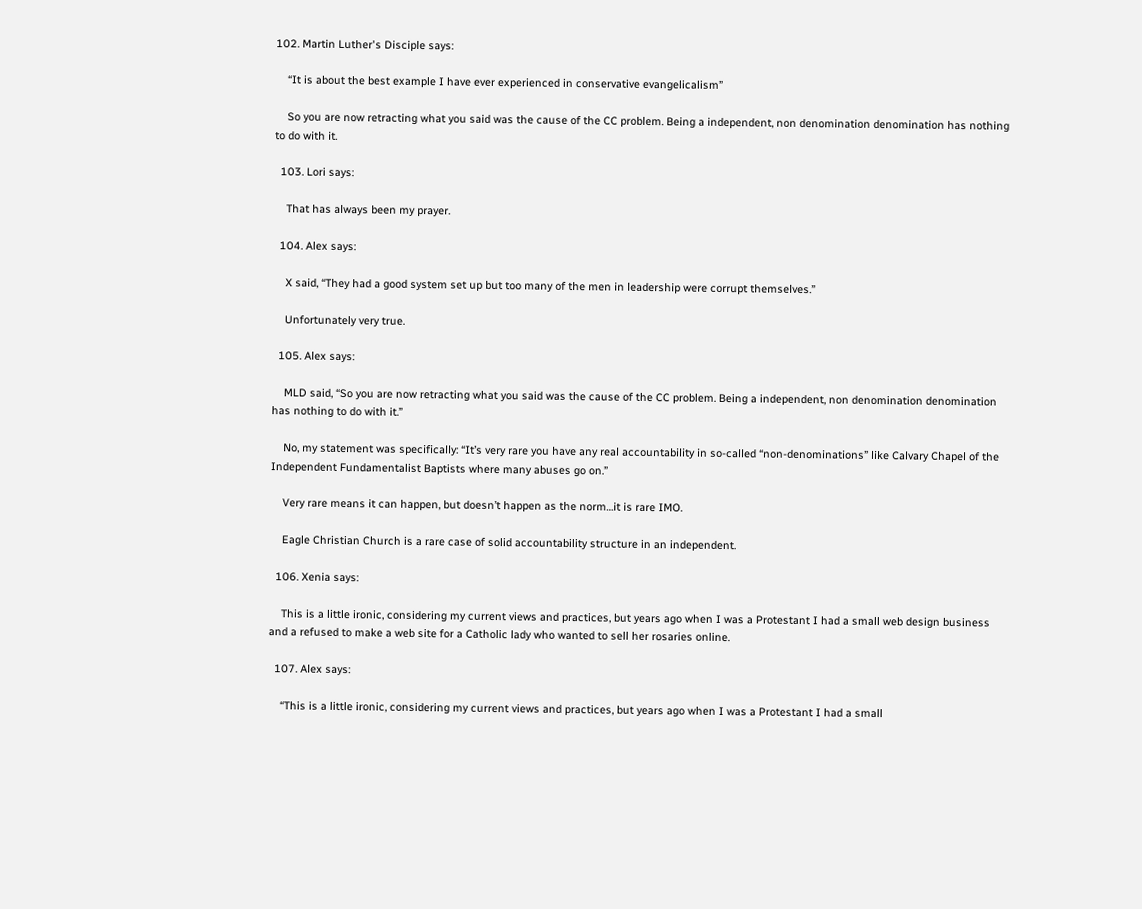102. Martin Luther's Disciple says:

    “It is about the best example I have ever experienced in conservative evangelicalism”

    So you are now retracting what you said was the cause of the CC problem. Being a independent, non denomination denomination has nothing to do with it.

  103. Lori says:

    That has always been my prayer.

  104. Alex says:

    X said, “They had a good system set up but too many of the men in leadership were corrupt themselves.”

    Unfortunately very true.

  105. Alex says:

    MLD said, “So you are now retracting what you said was the cause of the CC problem. Being a independent, non denomination denomination has nothing to do with it.”

    No, my statement was specifically: “It’s very rare you have any real accountability in so-called “non-denominations” like Calvary Chapel of the Independent Fundamentalist Baptists where many abuses go on.”

    Very rare means it can happen, but doesn’t happen as the norm…it is rare IMO.

    Eagle Christian Church is a rare case of solid accountability structure in an independent.

  106. Xenia says:

    This is a little ironic, considering my current views and practices, but years ago when I was a Protestant I had a small web design business and a refused to make a web site for a Catholic lady who wanted to sell her rosaries online.

  107. Alex says:

    “This is a little ironic, considering my current views and practices, but years ago when I was a Protestant I had a small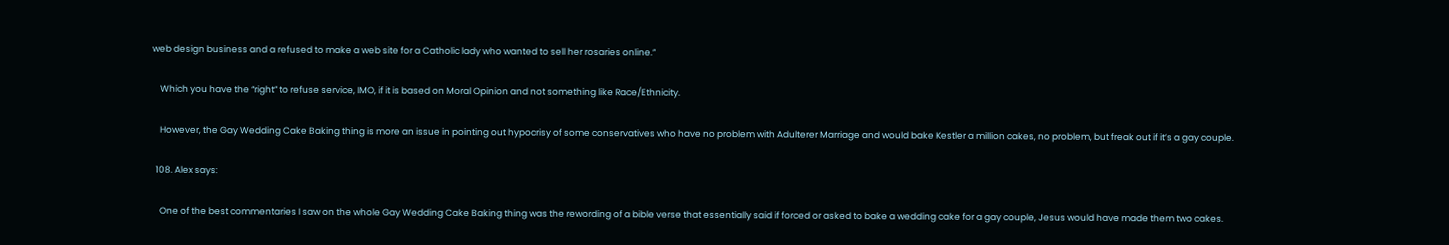web design business and a refused to make a web site for a Catholic lady who wanted to sell her rosaries online.”

    Which you have the “right” to refuse service, IMO, if it is based on Moral Opinion and not something like Race/Ethnicity.

    However, the Gay Wedding Cake Baking thing is more an issue in pointing out hypocrisy of some conservatives who have no problem with Adulterer Marriage and would bake Kestler a million cakes, no problem, but freak out if it’s a gay couple.

  108. Alex says:

    One of the best commentaries I saw on the whole Gay Wedding Cake Baking thing was the rewording of a bible verse that essentially said if forced or asked to bake a wedding cake for a gay couple, Jesus would have made them two cakes.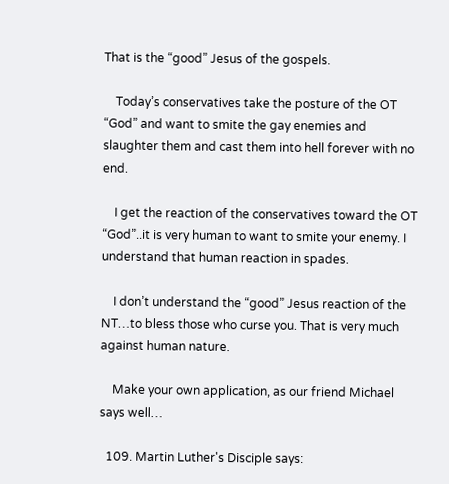That is the “good” Jesus of the gospels.

    Today’s conservatives take the posture of the OT “God” and want to smite the gay enemies and slaughter them and cast them into hell forever with no end.

    I get the reaction of the conservatives toward the OT “God”..it is very human to want to smite your enemy. I understand that human reaction in spades.

    I don’t understand the “good” Jesus reaction of the NT…to bless those who curse you. That is very much against human nature.

    Make your own application, as our friend Michael says well…

  109. Martin Luther's Disciple says: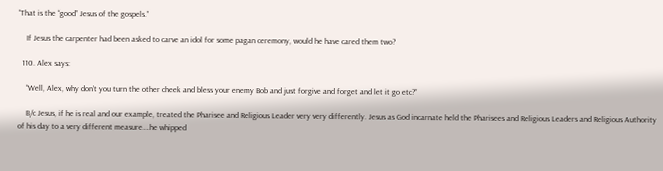“That is the “good” Jesus of the gospels.”

    If Jesus the carpenter had been asked to carve an idol for some pagan ceremony, would he have cared them two?

  110. Alex says:

    “Well, Alex, why don’t you turn the other cheek and bless your enemy Bob and just forgive and forget and let it go etc?”

    B/c Jesus, if he is real and our example, treated the Pharisee and Religious Leader very very differently. Jesus as God incarnate held the Pharisees and Religious Leaders and Religious Authority of his day to a very different measure….he whipped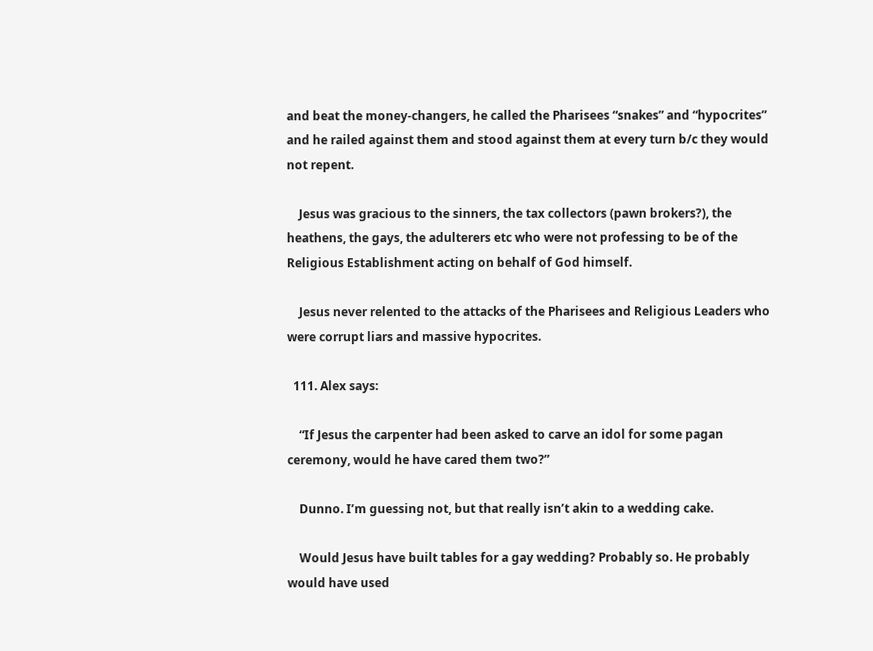and beat the money-changers, he called the Pharisees “snakes” and “hypocrites” and he railed against them and stood against them at every turn b/c they would not repent.

    Jesus was gracious to the sinners, the tax collectors (pawn brokers?), the heathens, the gays, the adulterers etc who were not professing to be of the Religious Establishment acting on behalf of God himself.

    Jesus never relented to the attacks of the Pharisees and Religious Leaders who were corrupt liars and massive hypocrites.

  111. Alex says:

    “If Jesus the carpenter had been asked to carve an idol for some pagan ceremony, would he have cared them two?”

    Dunno. I’m guessing not, but that really isn’t akin to a wedding cake.

    Would Jesus have built tables for a gay wedding? Probably so. He probably would have used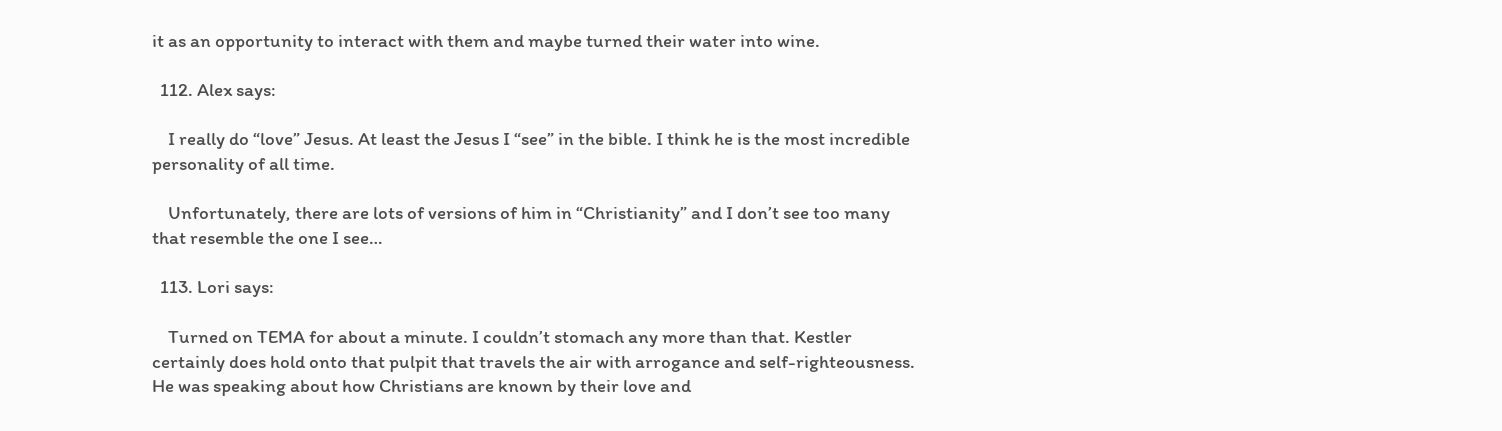it as an opportunity to interact with them and maybe turned their water into wine.

  112. Alex says:

    I really do “love” Jesus. At least the Jesus I “see” in the bible. I think he is the most incredible personality of all time.

    Unfortunately, there are lots of versions of him in “Christianity” and I don’t see too many that resemble the one I see…

  113. Lori says:

    Turned on TEMA for about a minute. I couldn’t stomach any more than that. Kestler certainly does hold onto that pulpit that travels the air with arrogance and self-righteousness. He was speaking about how Christians are known by their love and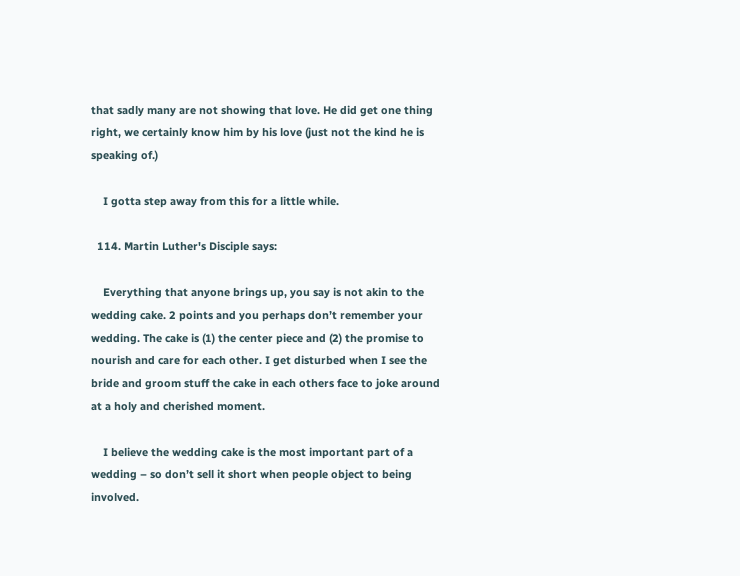that sadly many are not showing that love. He did get one thing right, we certainly know him by his love (just not the kind he is speaking of.)

    I gotta step away from this for a little while.

  114. Martin Luther's Disciple says:

    Everything that anyone brings up, you say is not akin to the wedding cake. 2 points and you perhaps don’t remember your wedding. The cake is (1) the center piece and (2) the promise to nourish and care for each other. I get disturbed when I see the bride and groom stuff the cake in each others face to joke around at a holy and cherished moment.

    I believe the wedding cake is the most important part of a wedding – so don’t sell it short when people object to being involved.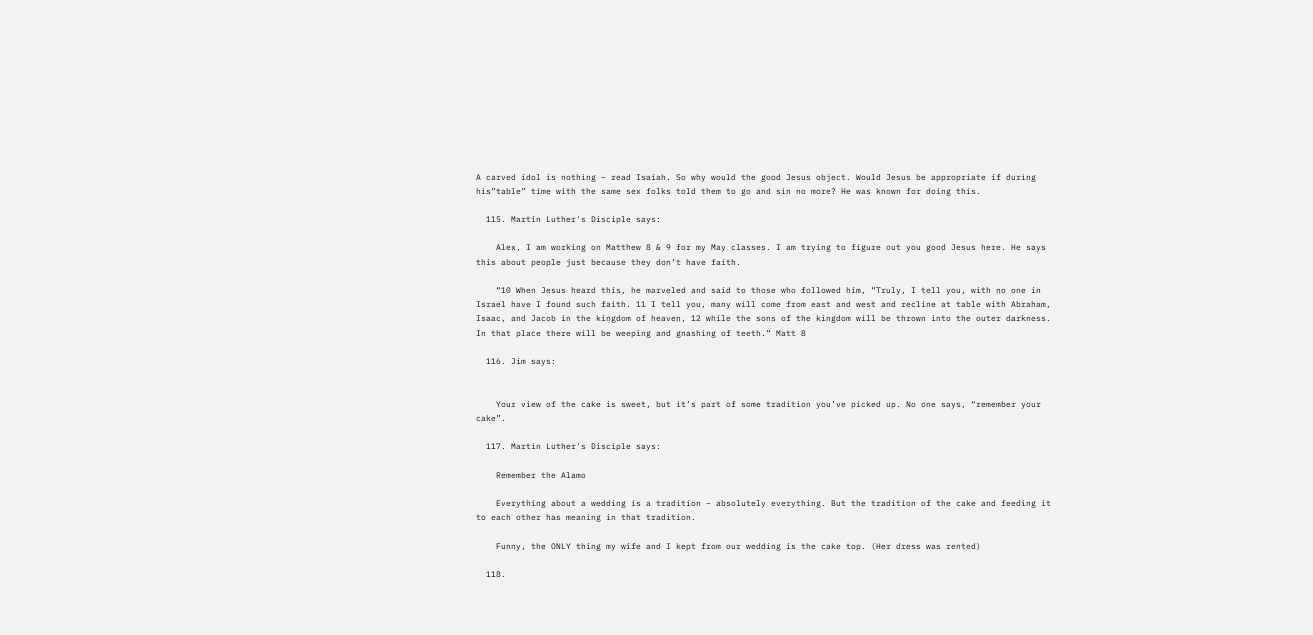A carved idol is nothing – read Isaiah. So why would the good Jesus object. Would Jesus be appropriate if during his”table” time with the same sex folks told them to go and sin no more? He was known for doing this.

  115. Martin Luther's Disciple says:

    Alex, I am working on Matthew 8 & 9 for my May classes. I am trying to figure out you good Jesus here. He says this about people just because they don’t have faith.

    “10 When Jesus heard this, he marveled and said to those who followed him, “Truly, I tell you, with no one in Israel have I found such faith. 11 I tell you, many will come from east and west and recline at table with Abraham, Isaac, and Jacob in the kingdom of heaven, 12 while the sons of the kingdom will be thrown into the outer darkness. In that place there will be weeping and gnashing of teeth.” Matt 8

  116. Jim says:


    Your view of the cake is sweet, but it’s part of some tradition you’ve picked up. No one says, “remember your cake”.

  117. Martin Luther's Disciple says:

    Remember the Alamo

    Everything about a wedding is a tradition – absolutely everything. But the tradition of the cake and feeding it to each other has meaning in that tradition.

    Funny, the ONLY thing my wife and I kept from our wedding is the cake top. (Her dress was rented)

  118.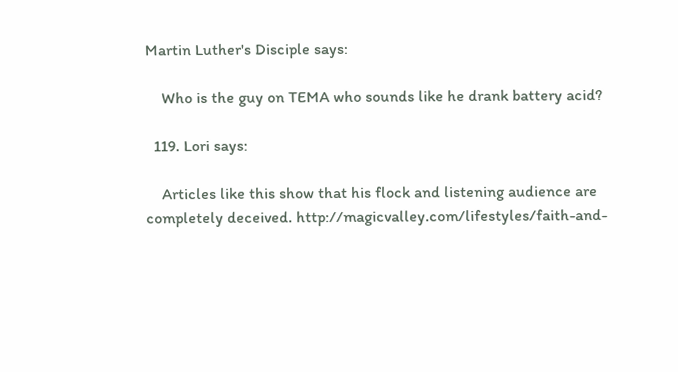Martin Luther's Disciple says:

    Who is the guy on TEMA who sounds like he drank battery acid?

  119. Lori says:

    Articles like this show that his flock and listening audience are completely deceived. http://magicvalley.com/lifestyles/faith-and-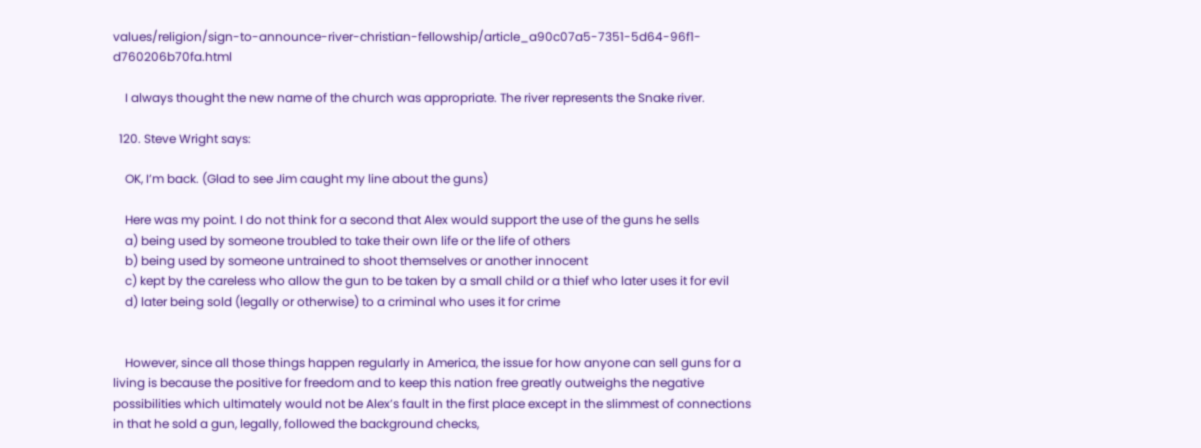values/religion/sign-to-announce-river-christian-fellowship/article_a90c07a5-7351-5d64-96f1-d760206b70fa.html

    I always thought the new name of the church was appropriate. The river represents the Snake river.

  120. Steve Wright says:

    OK, I’m back. (Glad to see Jim caught my line about the guns)

    Here was my point. I do not think for a second that Alex would support the use of the guns he sells
    a) being used by someone troubled to take their own life or the life of others
    b) being used by someone untrained to shoot themselves or another innocent
    c) kept by the careless who allow the gun to be taken by a small child or a thief who later uses it for evil
    d) later being sold (legally or otherwise) to a criminal who uses it for crime


    However, since all those things happen regularly in America, the issue for how anyone can sell guns for a living is because the positive for freedom and to keep this nation free greatly outweighs the negative possibilities which ultimately would not be Alex’s fault in the first place except in the slimmest of connections in that he sold a gun, legally, followed the background checks,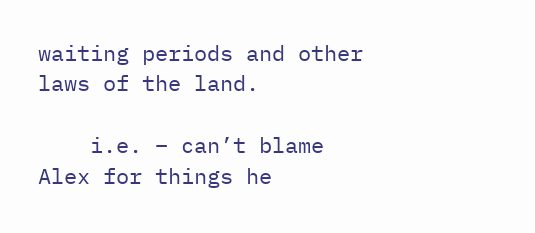waiting periods and other laws of the land.

    i.e. – can’t blame Alex for things he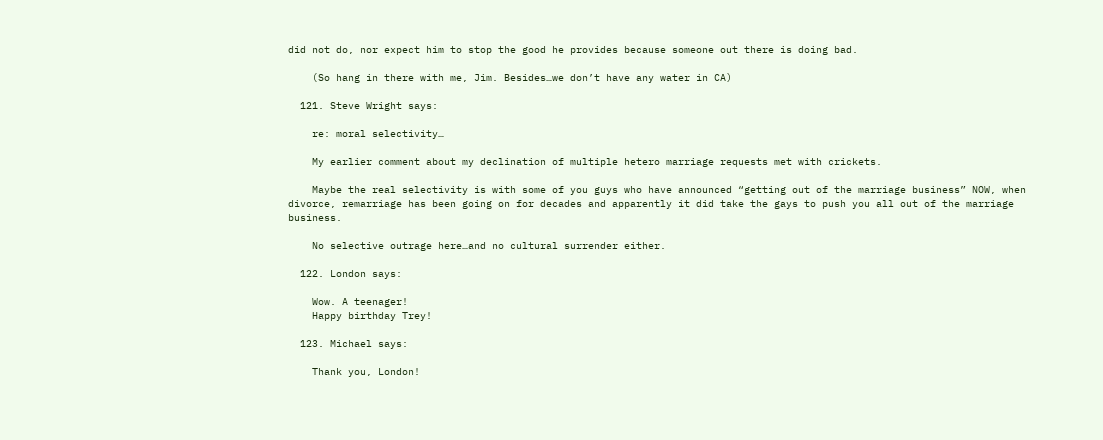did not do, nor expect him to stop the good he provides because someone out there is doing bad.

    (So hang in there with me, Jim. Besides…we don’t have any water in CA)

  121. Steve Wright says:

    re: moral selectivity…

    My earlier comment about my declination of multiple hetero marriage requests met with crickets.

    Maybe the real selectivity is with some of you guys who have announced “getting out of the marriage business” NOW, when divorce, remarriage has been going on for decades and apparently it did take the gays to push you all out of the marriage business.

    No selective outrage here…and no cultural surrender either.

  122. London says:

    Wow. A teenager!
    Happy birthday Trey!

  123. Michael says:

    Thank you, London!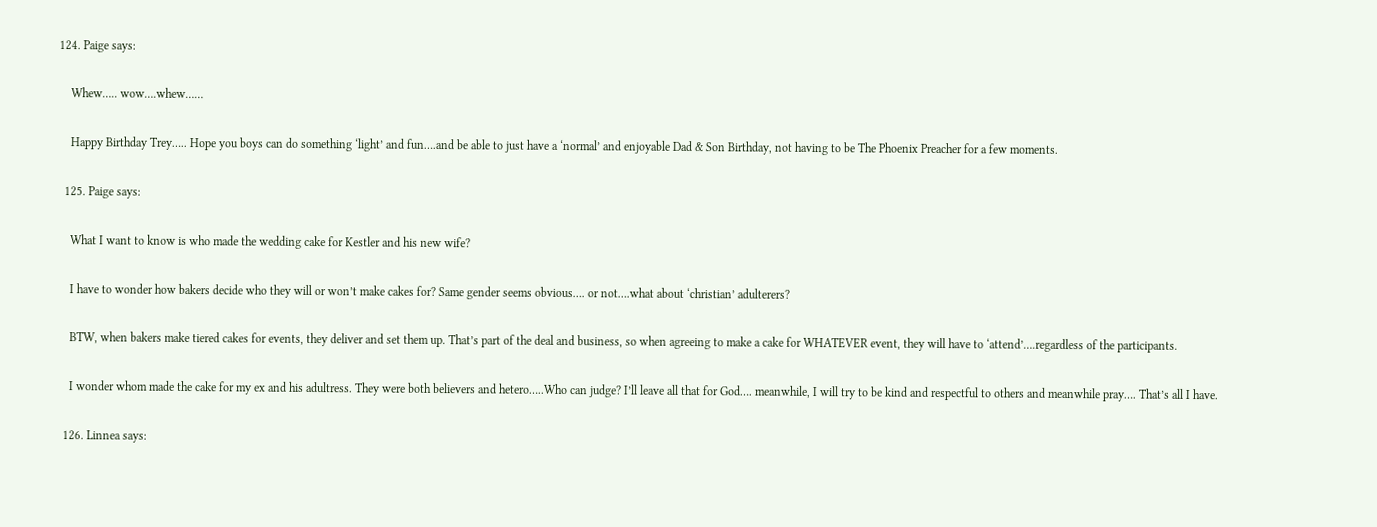124. Paige says:

    Whew….. wow….whew……

    Happy Birthday Trey….. Hope you boys can do something ‘light’ and fun….and be able to just have a ‘normal’ and enjoyable Dad & Son Birthday, not having to be The Phoenix Preacher for a few moments.

  125. Paige says:

    What I want to know is who made the wedding cake for Kestler and his new wife?

    I have to wonder how bakers decide who they will or won’t make cakes for? Same gender seems obvious…. or not….what about ‘christian’ adulterers?

    BTW, when bakers make tiered cakes for events, they deliver and set them up. That’s part of the deal and business, so when agreeing to make a cake for WHATEVER event, they will have to ‘attend’….regardless of the participants.

    I wonder whom made the cake for my ex and his adultress. They were both believers and hetero…..Who can judge? I’ll leave all that for God…. meanwhile, I will try to be kind and respectful to others and meanwhile pray…. That’s all I have.

  126. Linnea says: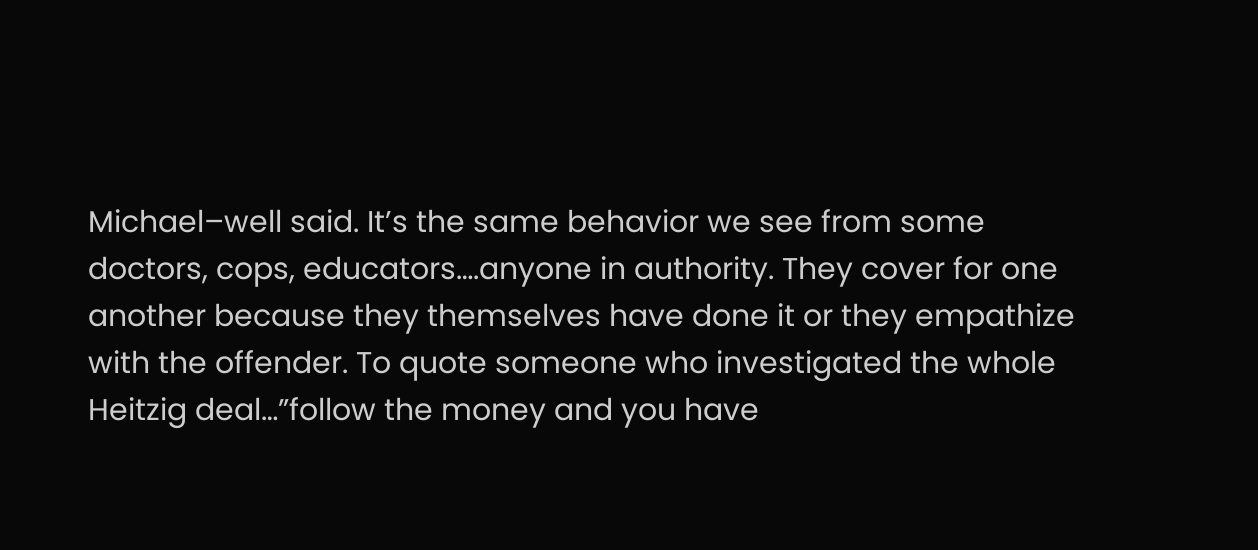Michael–well said. It’s the same behavior we see from some doctors, cops, educators….anyone in authority. They cover for one another because they themselves have done it or they empathize with the offender. To quote someone who investigated the whole Heitzig deal…”follow the money and you have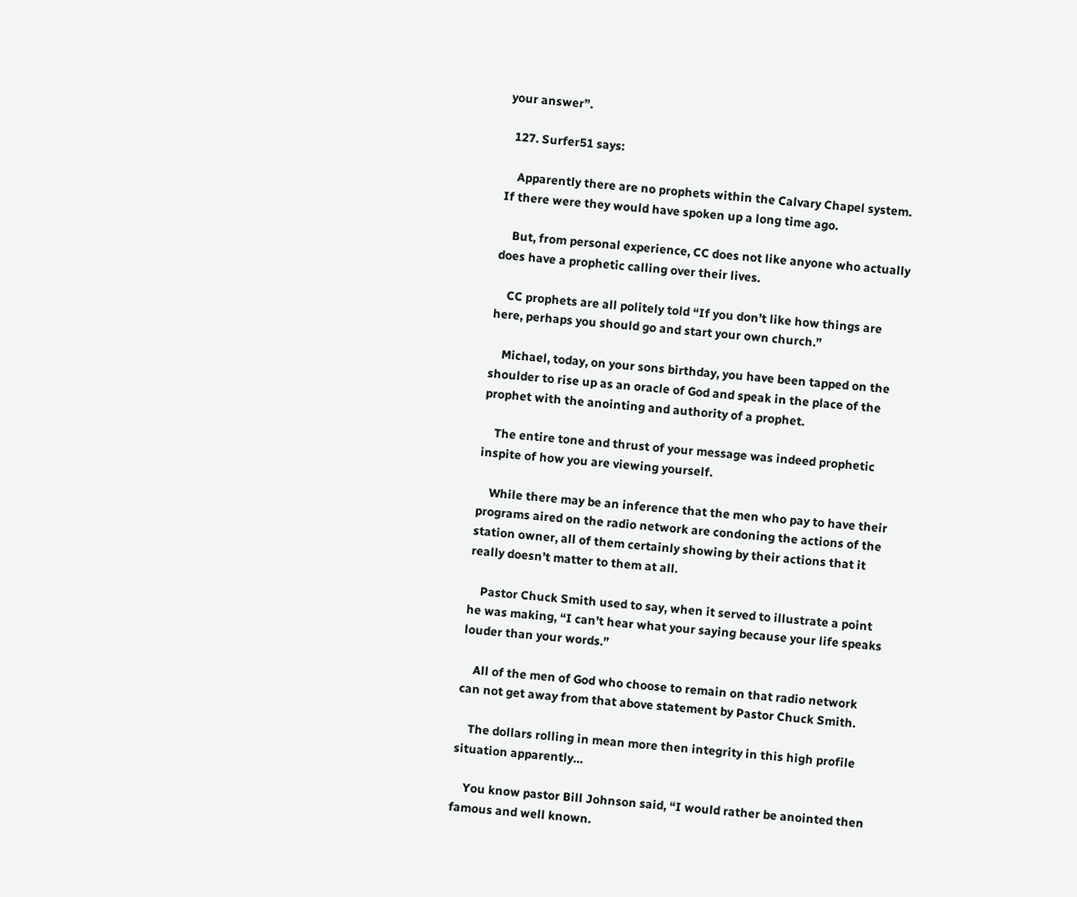your answer”.

  127. Surfer51 says:

    Apparently there are no prophets within the Calvary Chapel system. If there were they would have spoken up a long time ago.

    But, from personal experience, CC does not like anyone who actually does have a prophetic calling over their lives.

    CC prophets are all politely told “If you don’t like how things are here, perhaps you should go and start your own church.”

    Michael, today, on your sons birthday, you have been tapped on the shoulder to rise up as an oracle of God and speak in the place of the prophet with the anointing and authority of a prophet.

    The entire tone and thrust of your message was indeed prophetic inspite of how you are viewing yourself.

    While there may be an inference that the men who pay to have their programs aired on the radio network are condoning the actions of the station owner, all of them certainly showing by their actions that it really doesn’t matter to them at all.

    Pastor Chuck Smith used to say, when it served to illustrate a point he was making, “I can’t hear what your saying because your life speaks louder than your words.”

    All of the men of God who choose to remain on that radio network can not get away from that above statement by Pastor Chuck Smith.

    The dollars rolling in mean more then integrity in this high profile situation apparently…

    You know pastor Bill Johnson said, “I would rather be anointed then famous and well known.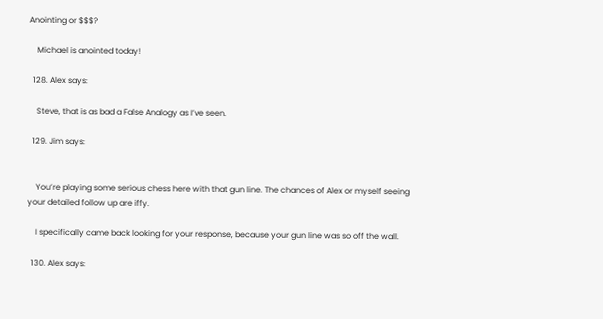Anointing or $$$?

    Michael is anointed today!

  128. Alex says:

    Steve, that is as bad a False Analogy as I’ve seen.

  129. Jim says:


    You’re playing some serious chess here with that gun line. The chances of Alex or myself seeing your detailed follow up are iffy.

    I specifically came back looking for your response, because your gun line was so off the wall.

  130. Alex says: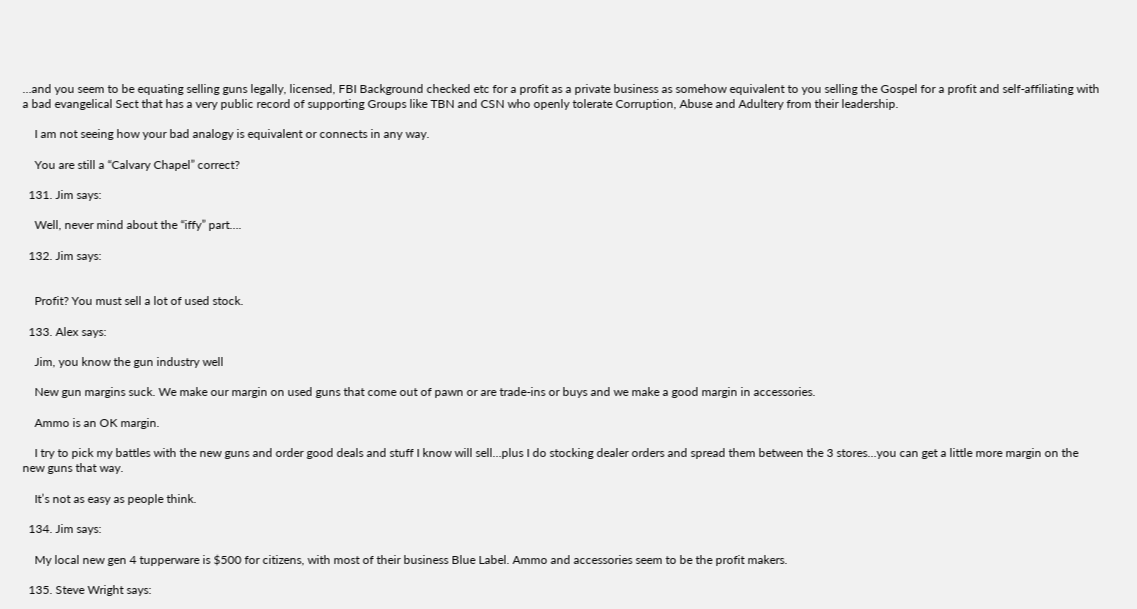…and you seem to be equating selling guns legally, licensed, FBI Background checked etc for a profit as a private business as somehow equivalent to you selling the Gospel for a profit and self-affiliating with a bad evangelical Sect that has a very public record of supporting Groups like TBN and CSN who openly tolerate Corruption, Abuse and Adultery from their leadership.

    I am not seeing how your bad analogy is equivalent or connects in any way.

    You are still a “Calvary Chapel” correct?

  131. Jim says:

    Well, never mind about the “iffy” part….

  132. Jim says:


    Profit? You must sell a lot of used stock.

  133. Alex says:

    Jim, you know the gun industry well

    New gun margins suck. We make our margin on used guns that come out of pawn or are trade-ins or buys and we make a good margin in accessories.

    Ammo is an OK margin.

    I try to pick my battles with the new guns and order good deals and stuff I know will sell…plus I do stocking dealer orders and spread them between the 3 stores…you can get a little more margin on the new guns that way.

    It’s not as easy as people think.

  134. Jim says:

    My local new gen 4 tupperware is $500 for citizens, with most of their business Blue Label. Ammo and accessories seem to be the profit makers.

  135. Steve Wright says: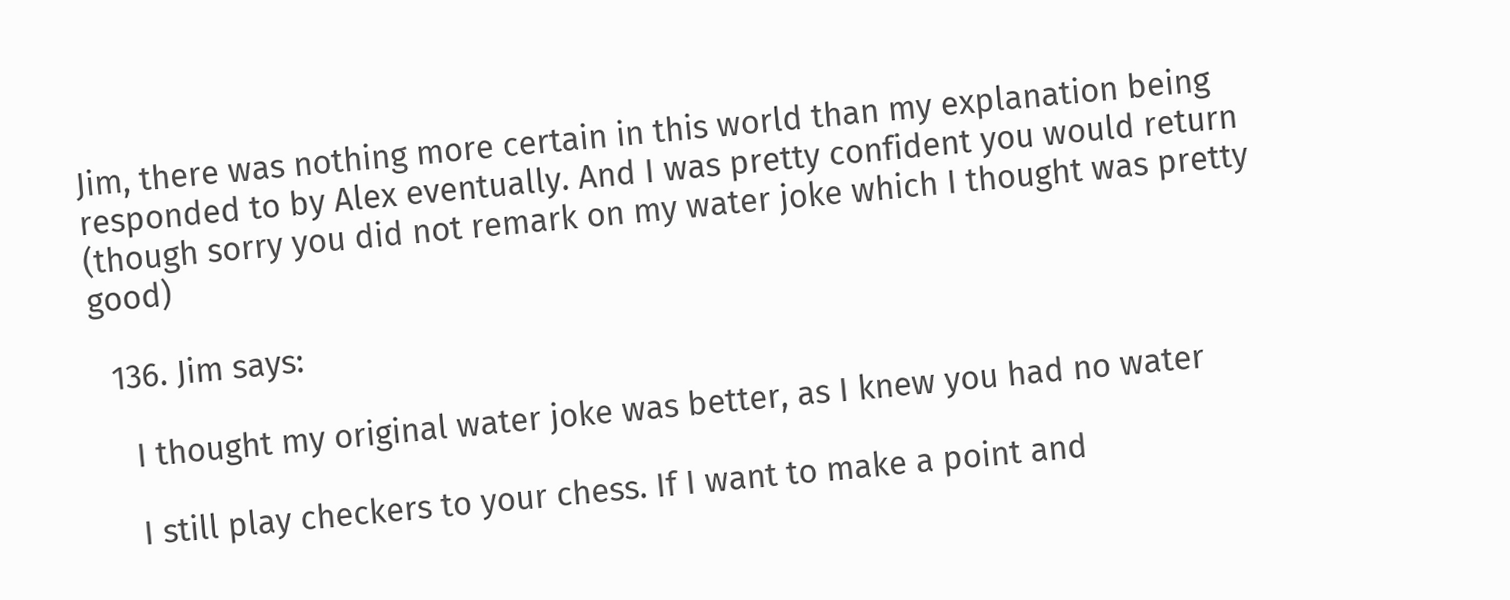Jim, there was nothing more certain in this world than my explanation being responded to by Alex eventually. And I was pretty confident you would return (though sorry you did not remark on my water joke which I thought was pretty good)

  136. Jim says:

    I thought my original water joke was better, as I knew you had no water

    I still play checkers to your chess. If I want to make a point and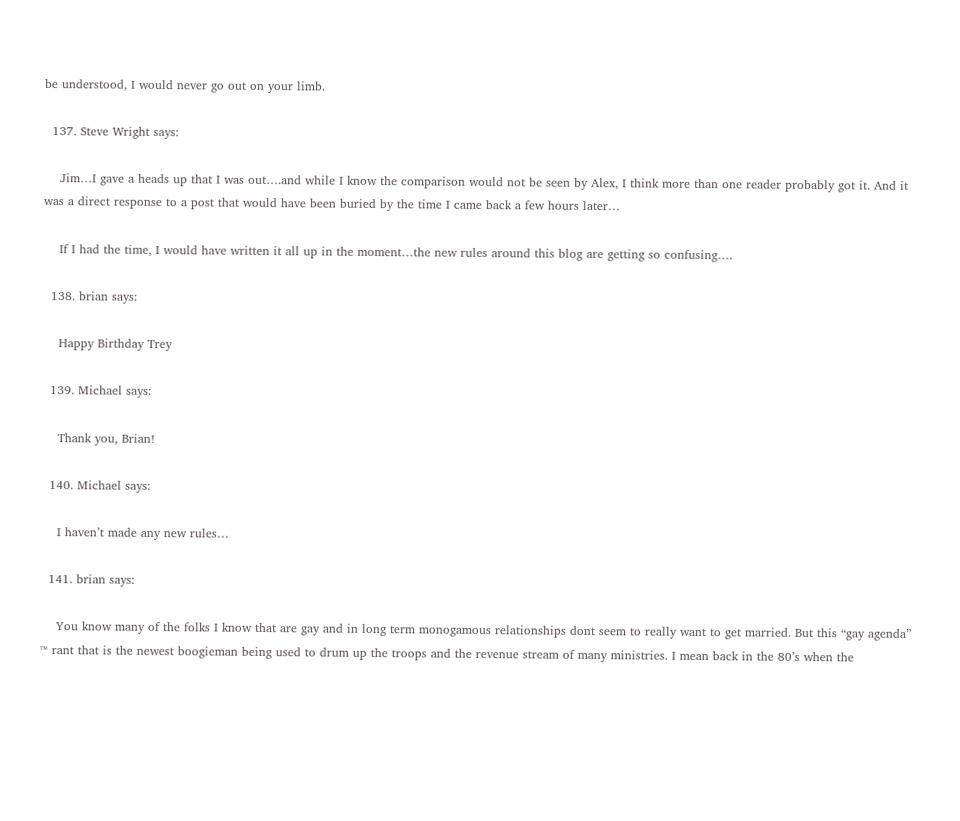be understood, I would never go out on your limb.

  137. Steve Wright says:

    Jim…I gave a heads up that I was out….and while I know the comparison would not be seen by Alex, I think more than one reader probably got it. And it was a direct response to a post that would have been buried by the time I came back a few hours later…

    If I had the time, I would have written it all up in the moment…the new rules around this blog are getting so confusing….

  138. brian says:

    Happy Birthday Trey

  139. Michael says:

    Thank you, Brian!

  140. Michael says:

    I haven’t made any new rules…

  141. brian says:

    You know many of the folks I know that are gay and in long term monogamous relationships dont seem to really want to get married. But this “gay agenda” ™ rant that is the newest boogieman being used to drum up the troops and the revenue stream of many ministries. I mean back in the 80’s when the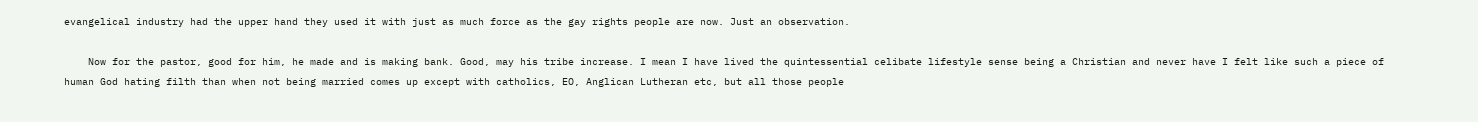evangelical industry had the upper hand they used it with just as much force as the gay rights people are now. Just an observation.

    Now for the pastor, good for him, he made and is making bank. Good, may his tribe increase. I mean I have lived the quintessential celibate lifestyle sense being a Christian and never have I felt like such a piece of human God hating filth than when not being married comes up except with catholics, EO, Anglican Lutheran etc, but all those people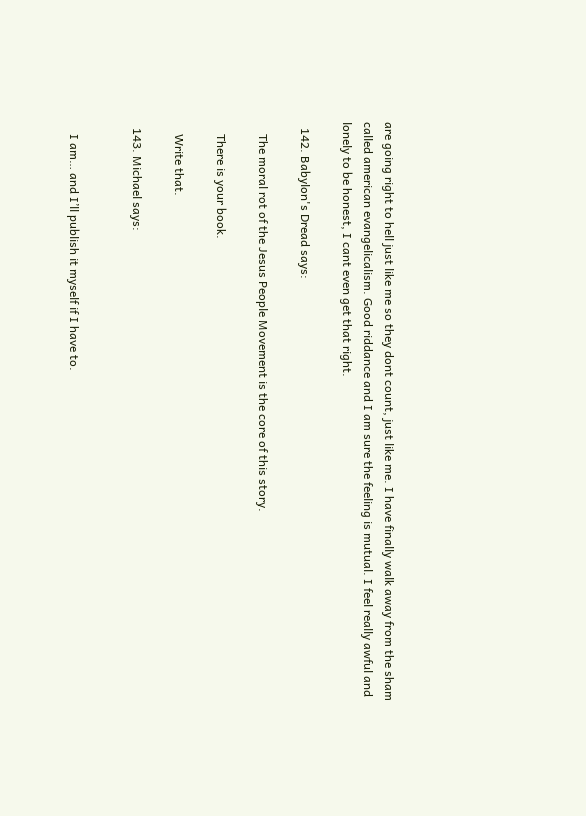are going right to hell just like me so they dont count, just like me. I have finally walk away from the sham called american evangelicalism. Good riddance and I am sure the feeling is mutual. I feel really awful and lonely to be honest, I cant even get that right.

  142. Babylon's Dread says:

    The moral rot of the Jesus People Movement is the core of this story.

    There is your book.

    Write that.

  143. Michael says:


    I am… and I’ll publish it myself if I have to.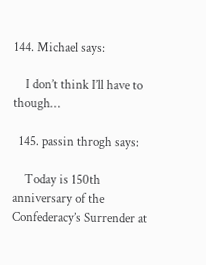144. Michael says:

    I don’t think I’ll have to though…

  145. passin throgh says:

    Today is 150th anniversary of the Confederacy’s Surrender at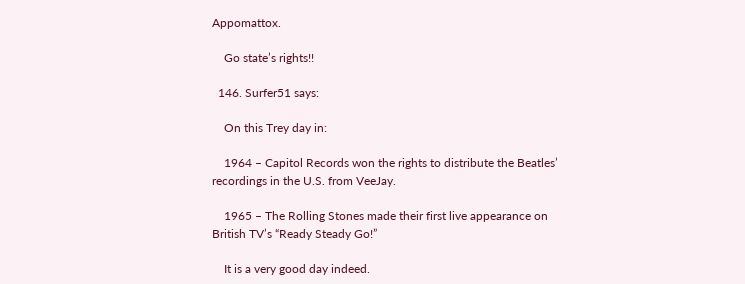Appomattox.

    Go state’s rights!!

  146. Surfer51 says:

    On this Trey day in:

    1964 – Capitol Records won the rights to distribute the Beatles’ recordings in the U.S. from VeeJay.

    1965 – The Rolling Stones made their first live appearance on British TV’s “Ready Steady Go!”

    It is a very good day indeed.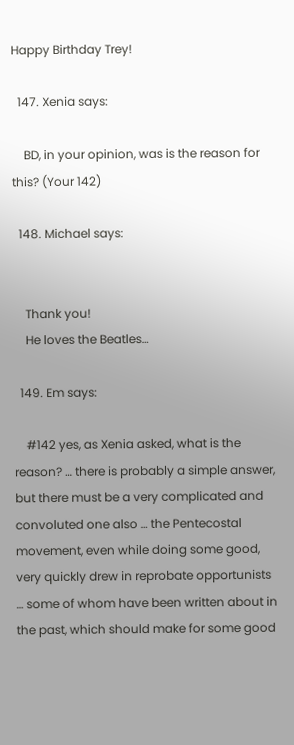Happy Birthday Trey!

  147. Xenia says:

    BD, in your opinion, was is the reason for this? (Your 142)

  148. Michael says:


    Thank you!
    He loves the Beatles…

  149. Em says:

    #142 yes, as Xenia asked, what is the reason? … there is probably a simple answer, but there must be a very complicated and convoluted one also … the Pentecostal movement, even while doing some good, very quickly drew in reprobate opportunists … some of whom have been written about in the past, which should make for some good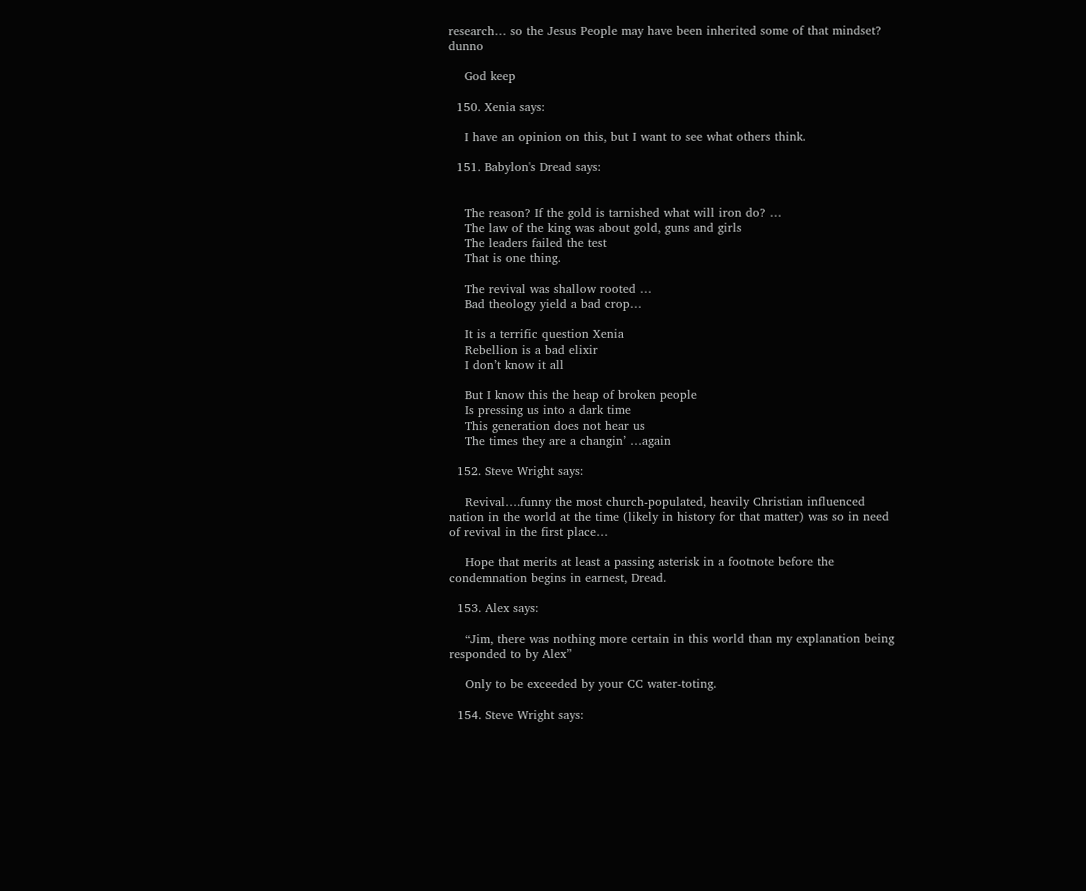research… so the Jesus People may have been inherited some of that mindset? dunno

    God keep

  150. Xenia says:

    I have an opinion on this, but I want to see what others think.

  151. Babylon's Dread says:


    The reason? If the gold is tarnished what will iron do? …
    The law of the king was about gold, guns and girls
    The leaders failed the test
    That is one thing.

    The revival was shallow rooted …
    Bad theology yield a bad crop…

    It is a terrific question Xenia
    Rebellion is a bad elixir
    I don’t know it all

    But I know this the heap of broken people
    Is pressing us into a dark time
    This generation does not hear us
    The times they are a changin’ …again

  152. Steve Wright says:

    Revival….funny the most church-populated, heavily Christian influenced nation in the world at the time (likely in history for that matter) was so in need of revival in the first place…

    Hope that merits at least a passing asterisk in a footnote before the condemnation begins in earnest, Dread.

  153. Alex says:

    “Jim, there was nothing more certain in this world than my explanation being responded to by Alex”

    Only to be exceeded by your CC water-toting.

  154. Steve Wright says: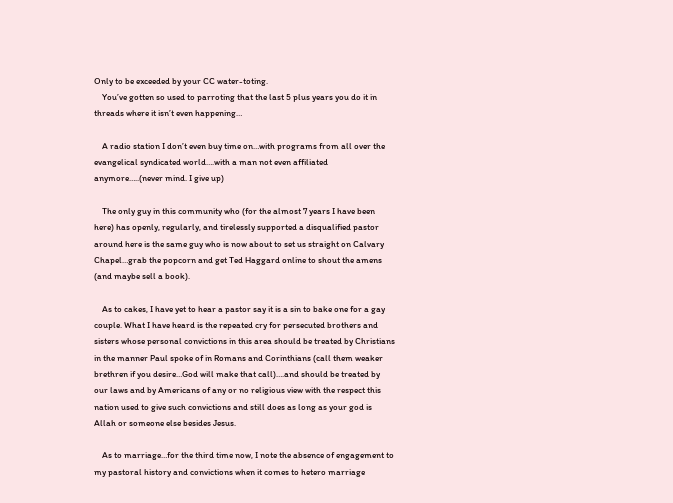Only to be exceeded by your CC water-toting.
    You’ve gotten so used to parroting that the last 5 plus years you do it in threads where it isn’t even happening…

    A radio station I don’t even buy time on…with programs from all over the evangelical syndicated world….with a man not even affiliated anymore…..(never mind. I give up)

    The only guy in this community who (for the almost 7 years I have been here) has openly, regularly, and tirelessly supported a disqualified pastor around here is the same guy who is now about to set us straight on Calvary Chapel…grab the popcorn and get Ted Haggard online to shout the amens (and maybe sell a book).

    As to cakes, I have yet to hear a pastor say it is a sin to bake one for a gay couple. What I have heard is the repeated cry for persecuted brothers and sisters whose personal convictions in this area should be treated by Christians in the manner Paul spoke of in Romans and Corinthians (call them weaker brethren if you desire…God will make that call)….and should be treated by our laws and by Americans of any or no religious view with the respect this nation used to give such convictions and still does as long as your god is Allah or someone else besides Jesus.

    As to marriage…for the third time now, I note the absence of engagement to my pastoral history and convictions when it comes to hetero marriage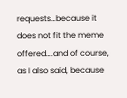requests…because it does not fit the meme offered….and of course, as I also said, because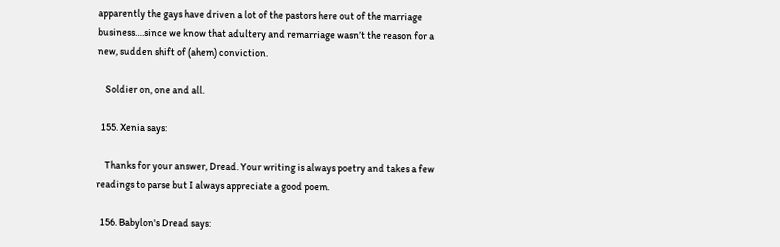apparently the gays have driven a lot of the pastors here out of the marriage business….since we know that adultery and remarriage wasn’t the reason for a new, sudden shift of (ahem) conviction.

    Soldier on, one and all.

  155. Xenia says:

    Thanks for your answer, Dread. Your writing is always poetry and takes a few readings to parse but I always appreciate a good poem.

  156. Babylon's Dread says: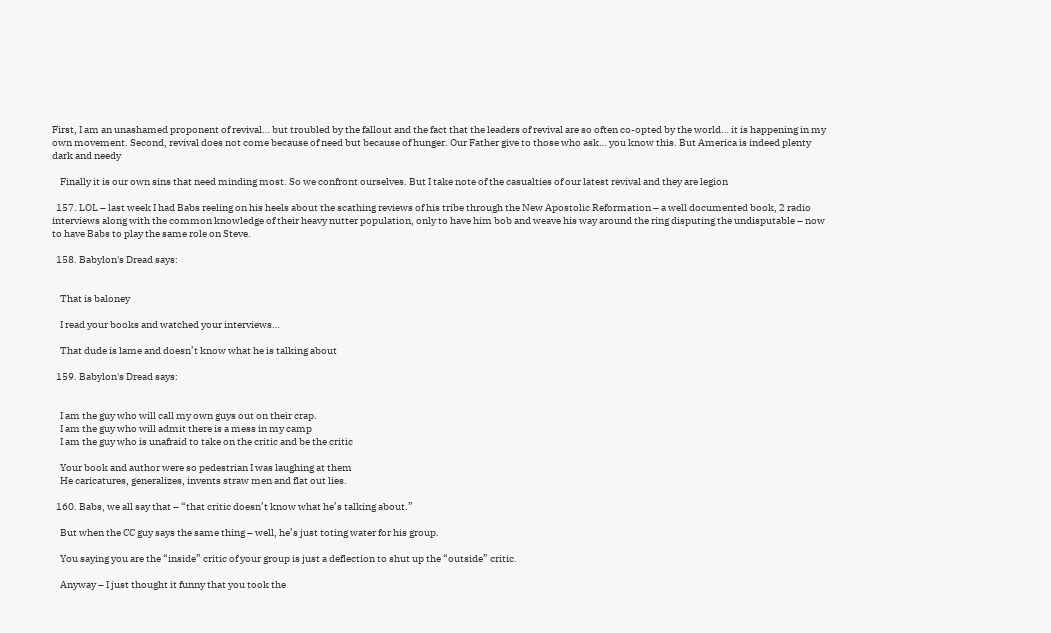First, I am an unashamed proponent of revival… but troubled by the fallout and the fact that the leaders of revival are so often co-opted by the world… it is happening in my own movement. Second, revival does not come because of need but because of hunger. Our Father give to those who ask… you know this. But America is indeed plenty dark and needy

    Finally it is our own sins that need minding most. So we confront ourselves. But I take note of the casualties of our latest revival and they are legion

  157. LOL – last week I had Babs reeling on his heels about the scathing reviews of his tribe through the New Apostolic Reformation – a well documented book, 2 radio interviews along with the common knowledge of their heavy nutter population, only to have him bob and weave his way around the ring disputing the undisputable – now to have Babs to play the same role on Steve.

  158. Babylon's Dread says:


    That is baloney

    I read your books and watched your interviews…

    That dude is lame and doesn’t know what he is talking about

  159. Babylon's Dread says:


    I am the guy who will call my own guys out on their crap.
    I am the guy who will admit there is a mess in my camp
    I am the guy who is unafraid to take on the critic and be the critic

    Your book and author were so pedestrian I was laughing at them
    He caricatures, generalizes, invents straw men and flat out lies.

  160. Babs, we all say that – “that critic doesn’t know what he’s talking about.”

    But when the CC guy says the same thing – well, he’s just toting water for his group.

    You saying you are the “inside” critic of your group is just a deflection to shut up the “outside” critic.

    Anyway – I just thought it funny that you took the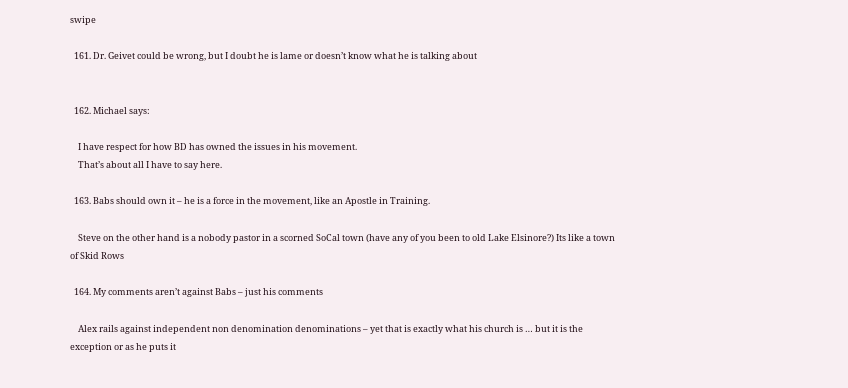swipe

  161. Dr. Geivet could be wrong, but I doubt he is lame or doesn’t know what he is talking about


  162. Michael says:

    I have respect for how BD has owned the issues in his movement.
    That’s about all I have to say here.

  163. Babs should own it – he is a force in the movement, like an Apostle in Training.

    Steve on the other hand is a nobody pastor in a scorned SoCal town (have any of you been to old Lake Elsinore?) Its like a town of Skid Rows

  164. My comments aren’t against Babs – just his comments

    Alex rails against independent non denomination denominations – yet that is exactly what his church is … but it is the exception or as he puts it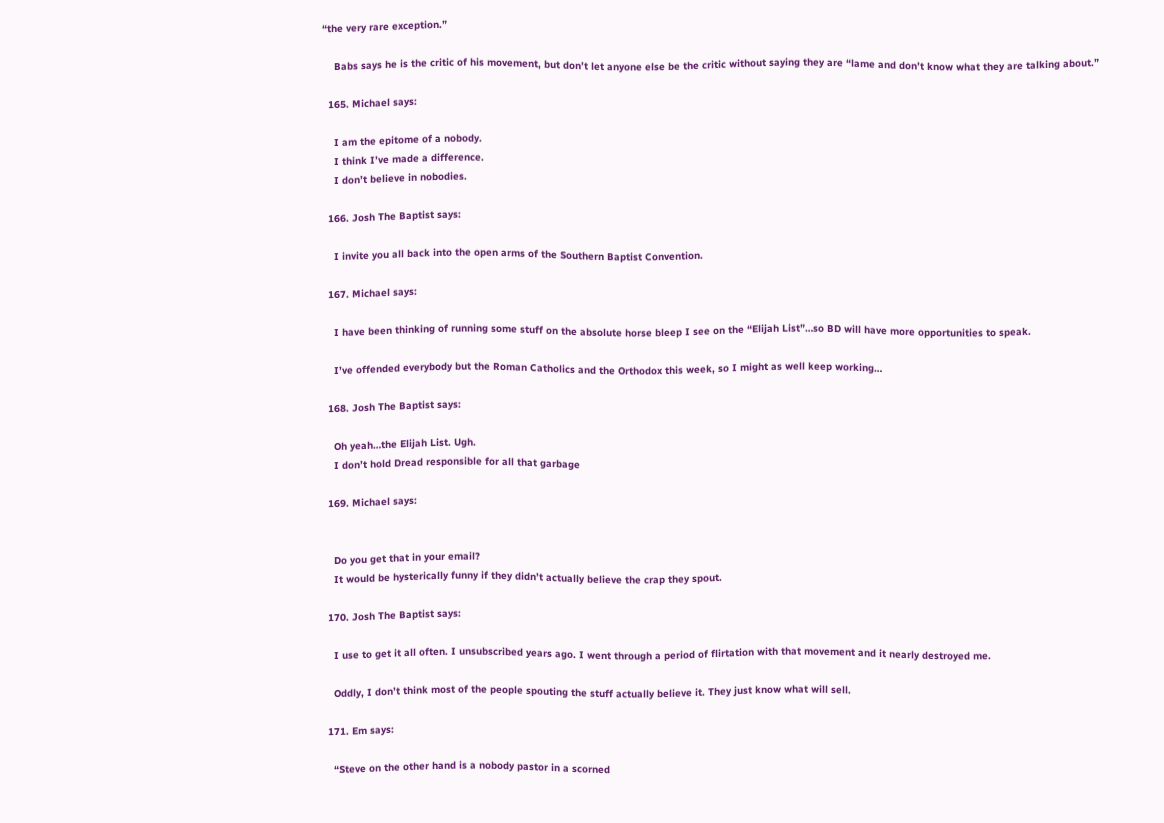“the very rare exception.”

    Babs says he is the critic of his movement, but don’t let anyone else be the critic without saying they are “lame and don’t know what they are talking about.”

  165. Michael says:

    I am the epitome of a nobody.
    I think I’ve made a difference.
    I don’t believe in nobodies.

  166. Josh The Baptist says:

    I invite you all back into the open arms of the Southern Baptist Convention.

  167. Michael says:

    I have been thinking of running some stuff on the absolute horse bleep I see on the “Elijah List”…so BD will have more opportunities to speak.

    I’ve offended everybody but the Roman Catholics and the Orthodox this week, so I might as well keep working…

  168. Josh The Baptist says:

    Oh yeah…the Elijah List. Ugh.
    I don’t hold Dread responsible for all that garbage

  169. Michael says:


    Do you get that in your email?
    It would be hysterically funny if they didn’t actually believe the crap they spout.

  170. Josh The Baptist says:

    I use to get it all often. I unsubscribed years ago. I went through a period of flirtation with that movement and it nearly destroyed me.

    Oddly, I don’t think most of the people spouting the stuff actually believe it. They just know what will sell.

  171. Em says:

    “Steve on the other hand is a nobody pastor in a scorned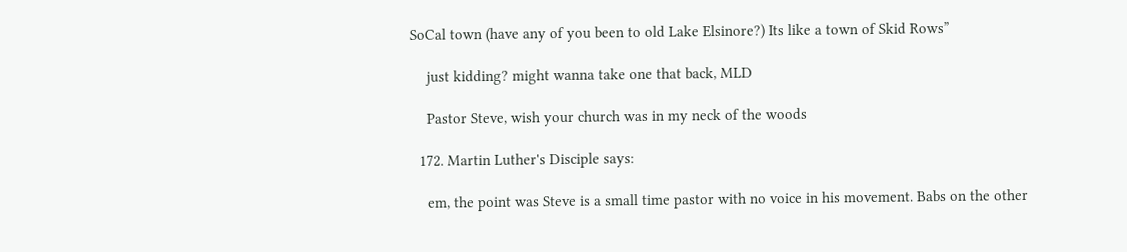SoCal town (have any of you been to old Lake Elsinore?) Its like a town of Skid Rows”

    just kidding? might wanna take one that back, MLD

    Pastor Steve, wish your church was in my neck of the woods

  172. Martin Luther's Disciple says:

    em, the point was Steve is a small time pastor with no voice in his movement. Babs on the other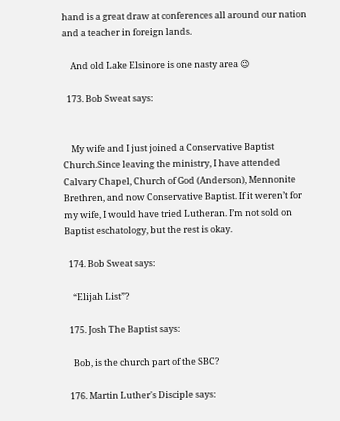hand is a great draw at conferences all around our nation and a teacher in foreign lands.

    And old Lake Elsinore is one nasty area 😉

  173. Bob Sweat says:


    My wife and I just joined a Conservative Baptist Church.Since leaving the ministry, I have attended Calvary Chapel, Church of God (Anderson), Mennonite Brethren, and now Conservative Baptist. If it weren’t for my wife, I would have tried Lutheran. I’m not sold on Baptist eschatology, but the rest is okay.

  174. Bob Sweat says:

    “Elijah List”?

  175. Josh The Baptist says:

    Bob, is the church part of the SBC?

  176. Martin Luther's Disciple says: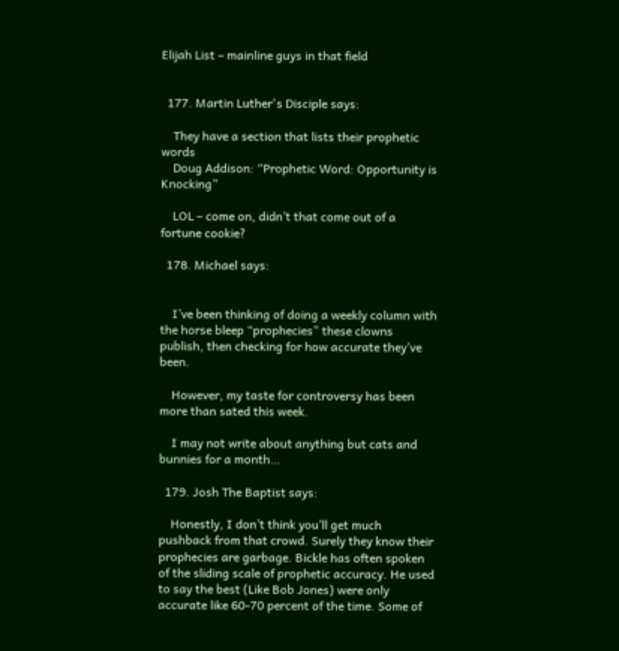Elijah List – mainline guys in that field


  177. Martin Luther's Disciple says:

    They have a section that lists their prophetic words
    Doug Addison: “Prophetic Word: Opportunity is Knocking”

    LOL – come on, didn’t that come out of a fortune cookie?

  178. Michael says:


    I’ve been thinking of doing a weekly column with the horse bleep “prophecies” these clowns publish, then checking for how accurate they’ve been.

    However, my taste for controversy has been more than sated this week.

    I may not write about anything but cats and bunnies for a month…

  179. Josh The Baptist says:

    Honestly, I don’t think you’ll get much pushback from that crowd. Surely they know their prophecies are garbage. Bickle has often spoken of the sliding scale of prophetic accuracy. He used to say the best (Like Bob Jones) were only accurate like 60-70 percent of the time. Some of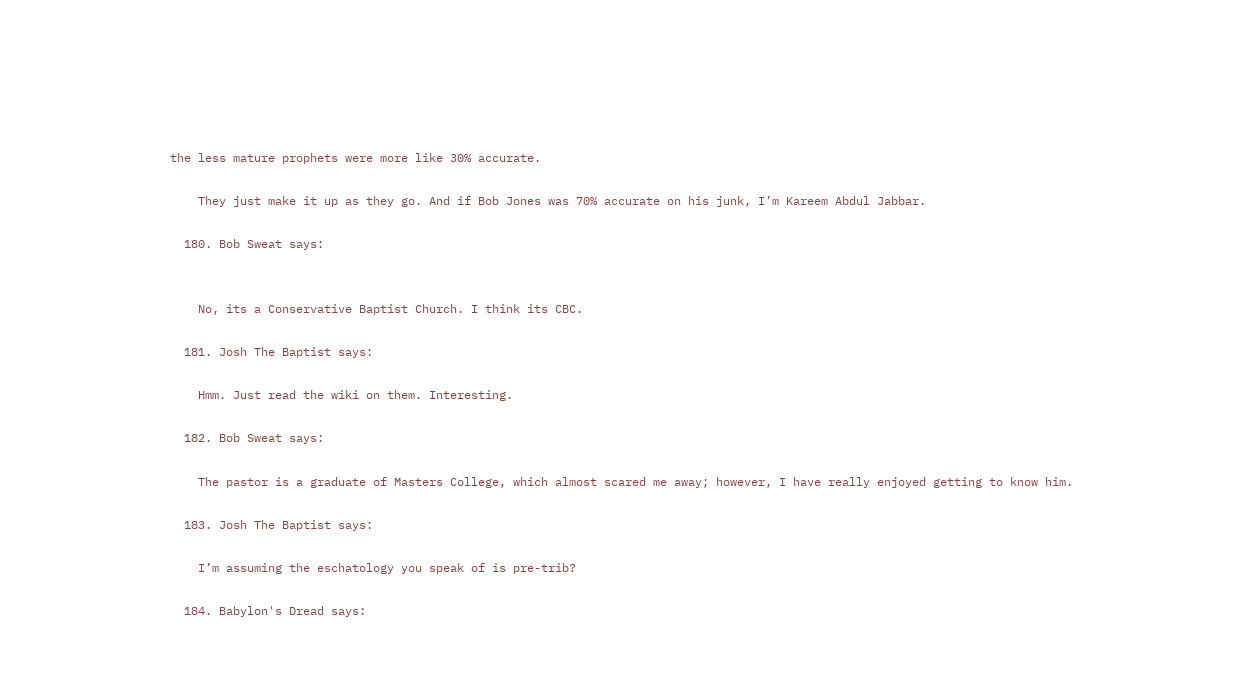the less mature prophets were more like 30% accurate.

    They just make it up as they go. And if Bob Jones was 70% accurate on his junk, I’m Kareem Abdul Jabbar.

  180. Bob Sweat says:


    No, its a Conservative Baptist Church. I think its CBC.

  181. Josh The Baptist says:

    Hmm. Just read the wiki on them. Interesting.

  182. Bob Sweat says:

    The pastor is a graduate of Masters College, which almost scared me away; however, I have really enjoyed getting to know him.

  183. Josh The Baptist says:

    I’m assuming the eschatology you speak of is pre-trib?

  184. Babylon's Dread says: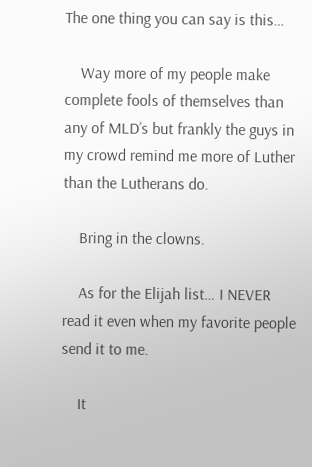The one thing you can say is this…

    Way more of my people make complete fools of themselves than any of MLD’s but frankly the guys in my crowd remind me more of Luther than the Lutherans do.

    Bring in the clowns.

    As for the Elijah list… I NEVER read it even when my favorite people send it to me.

    It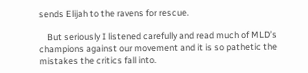sends Elijah to the ravens for rescue.

    But seriously I listened carefully and read much of MLD’s champions against our movement and it is so pathetic the mistakes the critics fall into.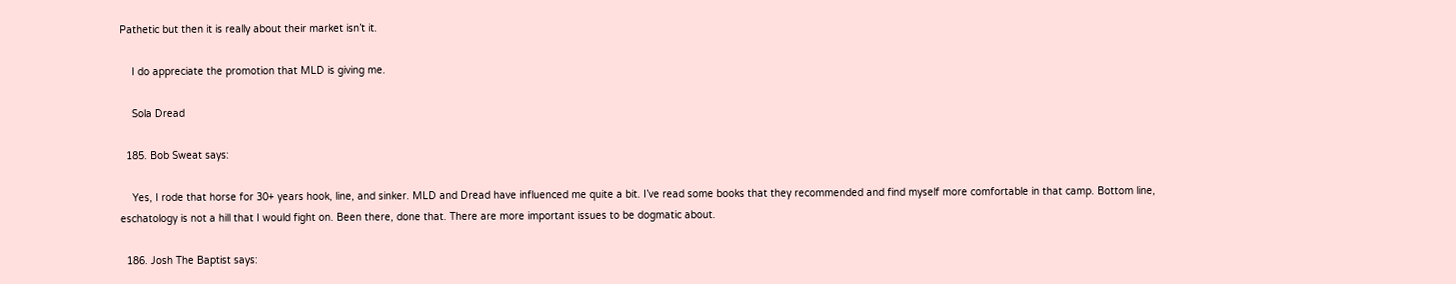Pathetic but then it is really about their market isn’t it.

    I do appreciate the promotion that MLD is giving me.

    Sola Dread

  185. Bob Sweat says:

    Yes, I rode that horse for 30+ years hook, line, and sinker. MLD and Dread have influenced me quite a bit. I’ve read some books that they recommended and find myself more comfortable in that camp. Bottom line, eschatology is not a hill that I would fight on. Been there, done that. There are more important issues to be dogmatic about.

  186. Josh The Baptist says: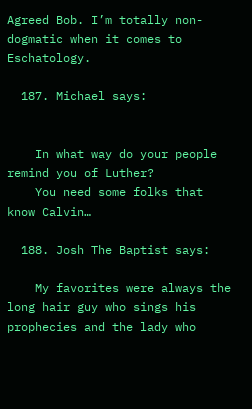Agreed Bob. I’m totally non-dogmatic when it comes to Eschatology.

  187. Michael says:


    In what way do your people remind you of Luther?
    You need some folks that know Calvin…

  188. Josh The Baptist says:

    My favorites were always the long hair guy who sings his prophecies and the lady who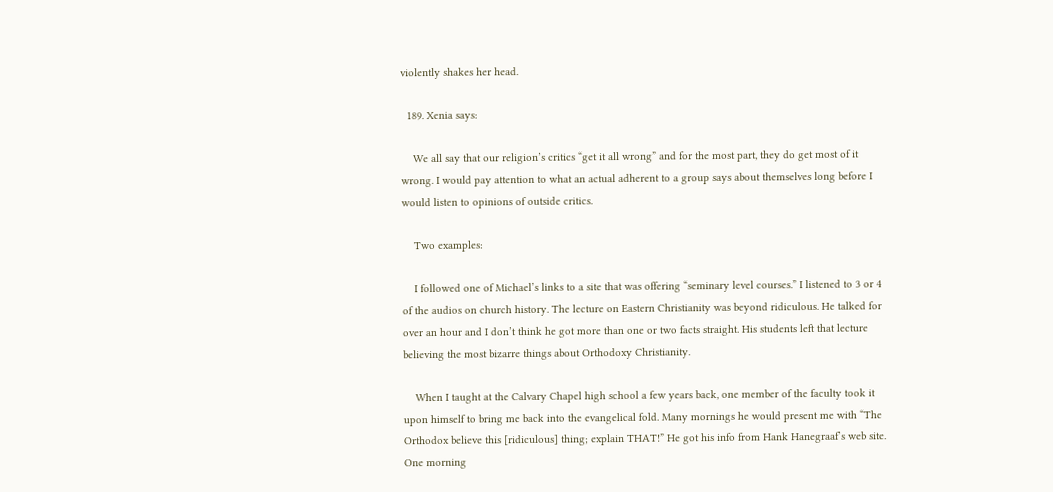violently shakes her head.

  189. Xenia says:

    We all say that our religion’s critics “get it all wrong” and for the most part, they do get most of it wrong. I would pay attention to what an actual adherent to a group says about themselves long before I would listen to opinions of outside critics.

    Two examples:

    I followed one of Michael’s links to a site that was offering “seminary level courses.” I listened to 3 or 4 of the audios on church history. The lecture on Eastern Christianity was beyond ridiculous. He talked for over an hour and I don’t think he got more than one or two facts straight. His students left that lecture believing the most bizarre things about Orthodoxy Christianity.

    When I taught at the Calvary Chapel high school a few years back, one member of the faculty took it upon himself to bring me back into the evangelical fold. Many mornings he would present me with “The Orthodox believe this [ridiculous] thing; explain THAT!” He got his info from Hank Hanegraaf’s web site. One morning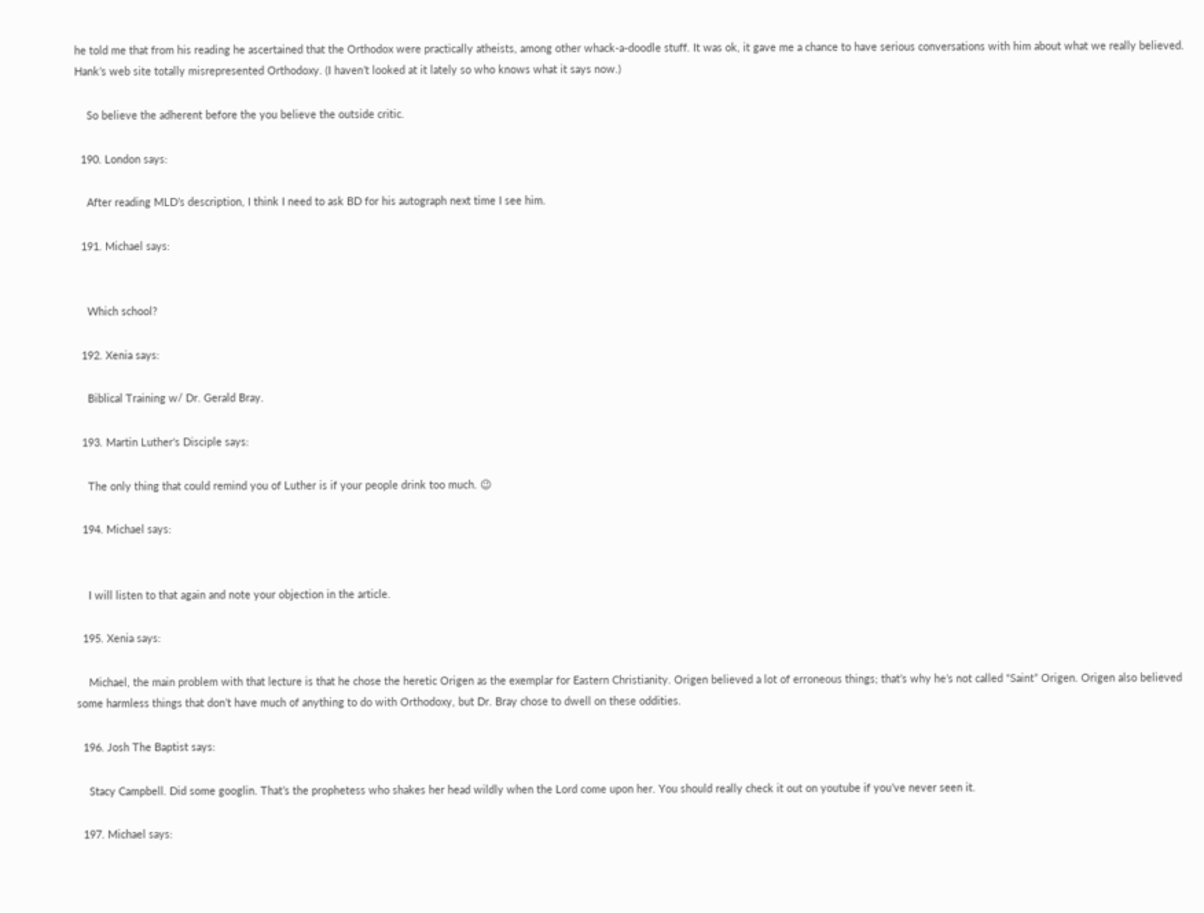he told me that from his reading he ascertained that the Orthodox were practically atheists, among other whack-a-doodle stuff. It was ok, it gave me a chance to have serious conversations with him about what we really believed. Hank’s web site totally misrepresented Orthodoxy. (I haven’t looked at it lately so who knows what it says now.)

    So believe the adherent before the you believe the outside critic.

  190. London says:

    After reading MLD’s description, I think I need to ask BD for his autograph next time I see him.

  191. Michael says:


    Which school?

  192. Xenia says:

    Biblical Training w/ Dr. Gerald Bray.

  193. Martin Luther's Disciple says:

    The only thing that could remind you of Luther is if your people drink too much. 😉

  194. Michael says:


    I will listen to that again and note your objection in the article.

  195. Xenia says:

    Michael, the main problem with that lecture is that he chose the heretic Origen as the exemplar for Eastern Christianity. Origen believed a lot of erroneous things; that’s why he’s not called “Saint” Origen. Origen also believed some harmless things that don’t have much of anything to do with Orthodoxy, but Dr. Bray chose to dwell on these oddities.

  196. Josh The Baptist says:

    Stacy Campbell. Did some googlin. That’s the prophetess who shakes her head wildly when the Lord come upon her. You should really check it out on youtube if you’ve never seen it.

  197. Michael says: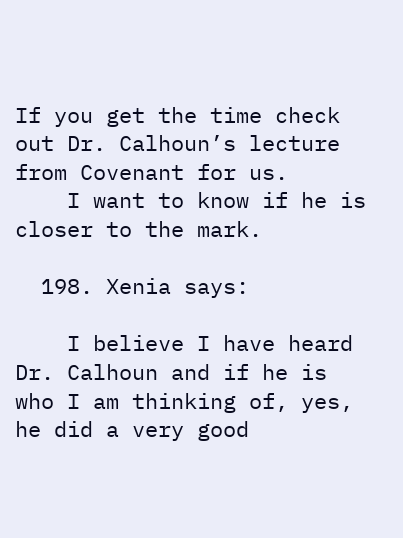If you get the time check out Dr. Calhoun’s lecture from Covenant for us.
    I want to know if he is closer to the mark.

  198. Xenia says:

    I believe I have heard Dr. Calhoun and if he is who I am thinking of, yes, he did a very good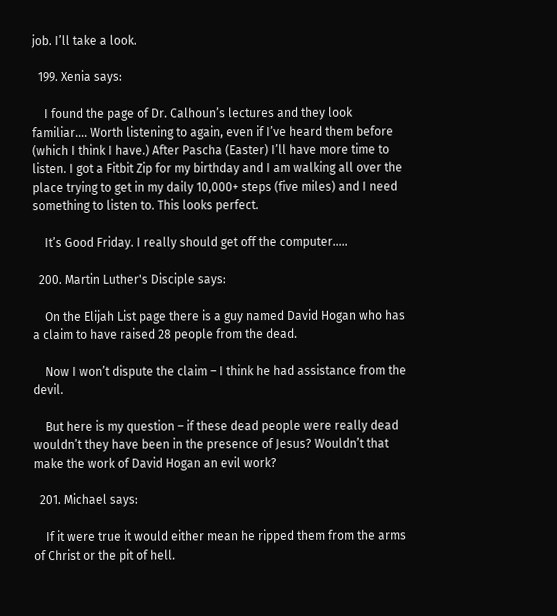job. I’ll take a look.

  199. Xenia says:

    I found the page of Dr. Calhoun’s lectures and they look familiar…. Worth listening to again, even if I’ve heard them before (which I think I have.) After Pascha (Easter) I’ll have more time to listen. I got a Fitbit Zip for my birthday and I am walking all over the place trying to get in my daily 10,000+ steps (five miles) and I need something to listen to. This looks perfect.

    It’s Good Friday. I really should get off the computer…..

  200. Martin Luther's Disciple says:

    On the Elijah List page there is a guy named David Hogan who has a claim to have raised 28 people from the dead.

    Now I won’t dispute the claim – I think he had assistance from the devil.

    But here is my question – if these dead people were really dead wouldn’t they have been in the presence of Jesus? Wouldn’t that make the work of David Hogan an evil work?

  201. Michael says:

    If it were true it would either mean he ripped them from the arms of Christ or the pit of hell.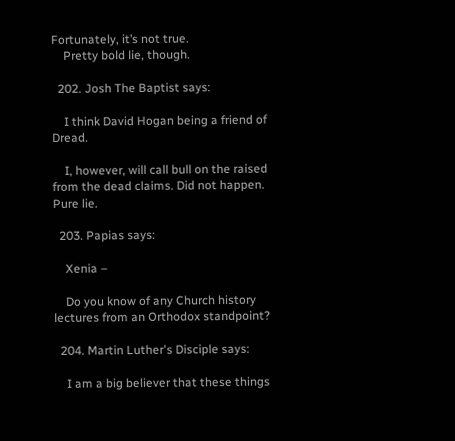Fortunately, it’s not true.
    Pretty bold lie, though.

  202. Josh The Baptist says:

    I think David Hogan being a friend of Dread.

    I, however, will call bull on the raised from the dead claims. Did not happen. Pure lie.

  203. Papias says:

    Xenia –

    Do you know of any Church history lectures from an Orthodox standpoint?

  204. Martin Luther's Disciple says:

    I am a big believer that these things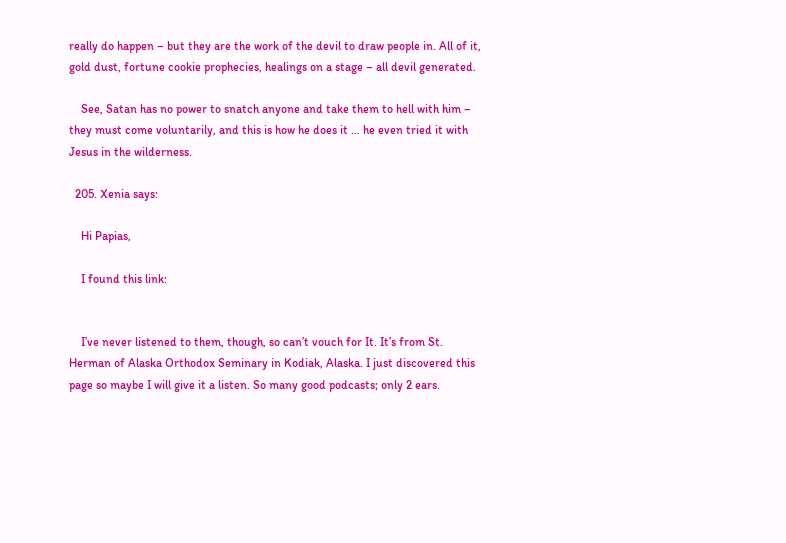really do happen – but they are the work of the devil to draw people in. All of it, gold dust, fortune cookie prophecies, healings on a stage – all devil generated.

    See, Satan has no power to snatch anyone and take them to hell with him – they must come voluntarily, and this is how he does it … he even tried it with Jesus in the wilderness.

  205. Xenia says:

    Hi Papias,

    I found this link:


    I’ve never listened to them, though, so can’t vouch for It. It’s from St. Herman of Alaska Orthodox Seminary in Kodiak, Alaska. I just discovered this page so maybe I will give it a listen. So many good podcasts; only 2 ears.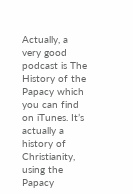Actually, a very good podcast is The History of the Papacy which you can find on iTunes. It’s actually a history of Christianity, using the Papacy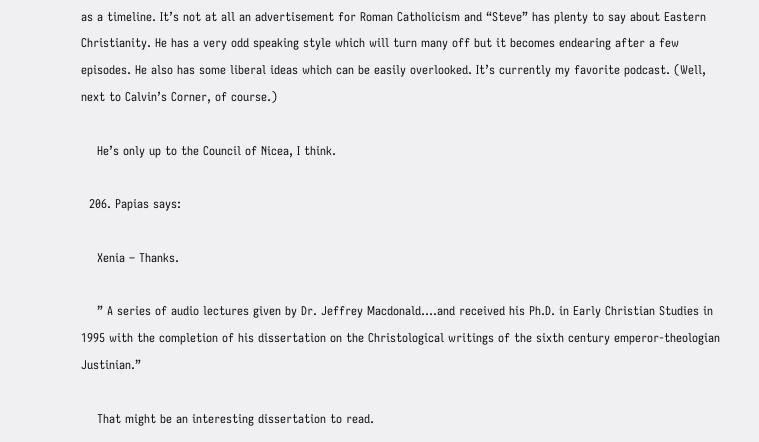as a timeline. It’s not at all an advertisement for Roman Catholicism and “Steve” has plenty to say about Eastern Christianity. He has a very odd speaking style which will turn many off but it becomes endearing after a few episodes. He also has some liberal ideas which can be easily overlooked. It’s currently my favorite podcast. (Well, next to Calvin’s Corner, of course.)

    He’s only up to the Council of Nicea, I think.

  206. Papias says:

    Xenia – Thanks.

    ” A series of audio lectures given by Dr. Jeffrey Macdonald….and received his Ph.D. in Early Christian Studies in 1995 with the completion of his dissertation on the Christological writings of the sixth century emperor-theologian Justinian.”

    That might be an interesting dissertation to read.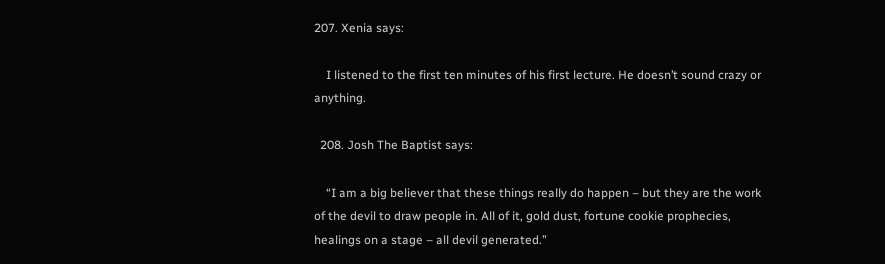207. Xenia says:

    I listened to the first ten minutes of his first lecture. He doesn’t sound crazy or anything.

  208. Josh The Baptist says:

    “I am a big believer that these things really do happen – but they are the work of the devil to draw people in. All of it, gold dust, fortune cookie prophecies, healings on a stage – all devil generated.”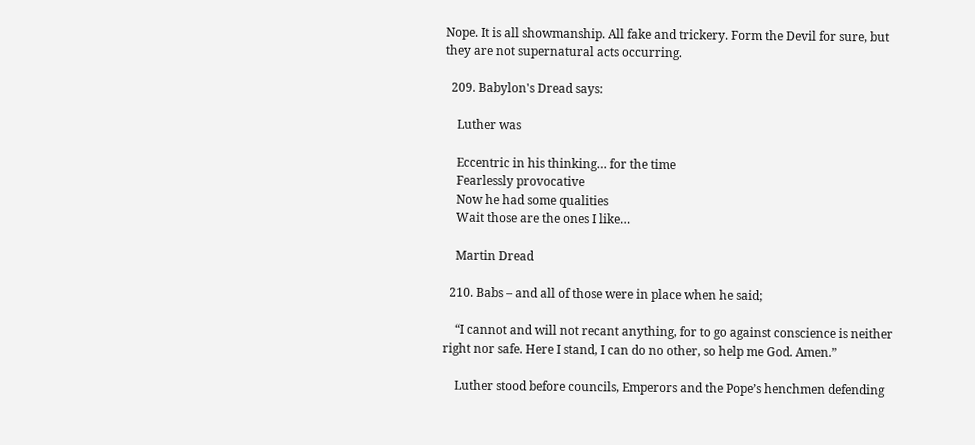Nope. It is all showmanship. All fake and trickery. Form the Devil for sure, but they are not supernatural acts occurring.

  209. Babylon's Dread says:

    Luther was

    Eccentric in his thinking… for the time
    Fearlessly provocative
    Now he had some qualities
    Wait those are the ones I like…

    Martin Dread

  210. Babs – and all of those were in place when he said;

    “I cannot and will not recant anything, for to go against conscience is neither right nor safe. Here I stand, I can do no other, so help me God. Amen.”

    Luther stood before councils, Emperors and the Pope’s henchmen defending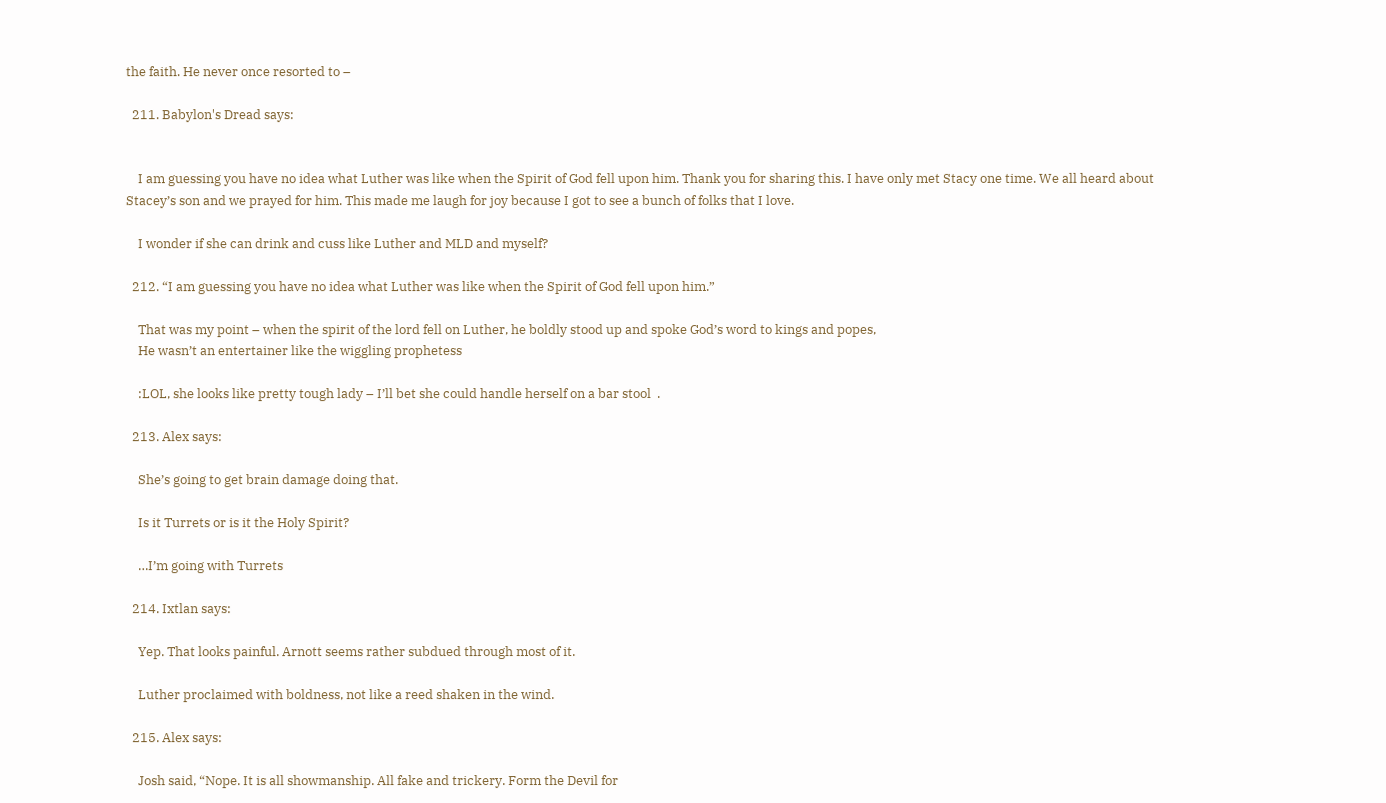the faith. He never once resorted to –

  211. Babylon's Dread says:


    I am guessing you have no idea what Luther was like when the Spirit of God fell upon him. Thank you for sharing this. I have only met Stacy one time. We all heard about Stacey’s son and we prayed for him. This made me laugh for joy because I got to see a bunch of folks that I love.

    I wonder if she can drink and cuss like Luther and MLD and myself?

  212. “I am guessing you have no idea what Luther was like when the Spirit of God fell upon him.”

    That was my point – when the spirit of the lord fell on Luther, he boldly stood up and spoke God’s word to kings and popes,
    He wasn’t an entertainer like the wiggling prophetess

    :LOL, she looks like pretty tough lady – I’ll bet she could handle herself on a bar stool  .

  213. Alex says:

    She’s going to get brain damage doing that.

    Is it Turrets or is it the Holy Spirit?

    …I’m going with Turrets

  214. Ixtlan says:

    Yep. That looks painful. Arnott seems rather subdued through most of it.

    Luther proclaimed with boldness, not like a reed shaken in the wind.

  215. Alex says:

    Josh said, “Nope. It is all showmanship. All fake and trickery. Form the Devil for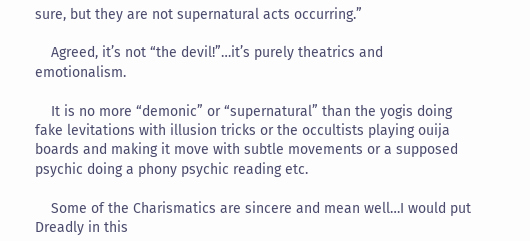sure, but they are not supernatural acts occurring.”

    Agreed, it’s not “the devil!”…it’s purely theatrics and emotionalism.

    It is no more “demonic” or “supernatural” than the yogis doing fake levitations with illusion tricks or the occultists playing ouija boards and making it move with subtle movements or a supposed psychic doing a phony psychic reading etc.

    Some of the Charismatics are sincere and mean well…I would put Dreadly in this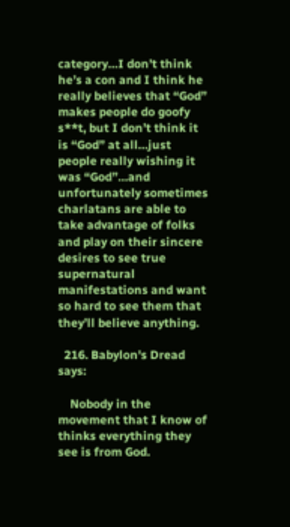category…I don’t think he’s a con and I think he really believes that “God” makes people do goofy s**t, but I don’t think it is “God” at all…just people really wishing it was “God”…and unfortunately sometimes charlatans are able to take advantage of folks and play on their sincere desires to see true supernatural manifestations and want so hard to see them that they’ll believe anything.

  216. Babylon's Dread says:

    Nobody in the movement that I know of thinks everything they see is from God.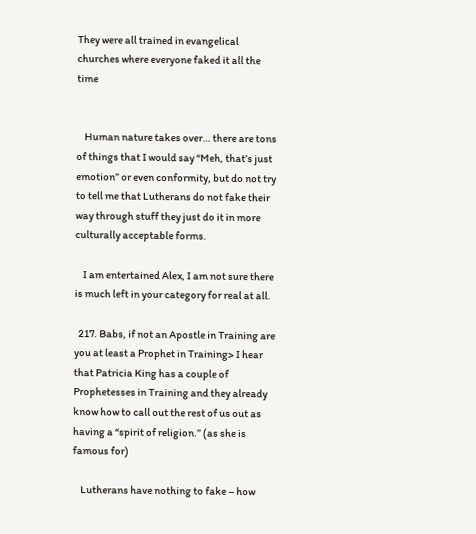They were all trained in evangelical churches where everyone faked it all the time


    Human nature takes over… there are tons of things that I would say “Meh, that’s just emotion” or even conformity, but do not try to tell me that Lutherans do not fake their way through stuff they just do it in more culturally acceptable forms.

    I am entertained Alex, I am not sure there is much left in your category for real at all.

  217. Babs, if not an Apostle in Training are you at least a Prophet in Training> I hear that Patricia King has a couple of Prophetesses in Training and they already know how to call out the rest of us out as having a “spirit of religion.” (as she is famous for)

    Lutherans have nothing to fake – how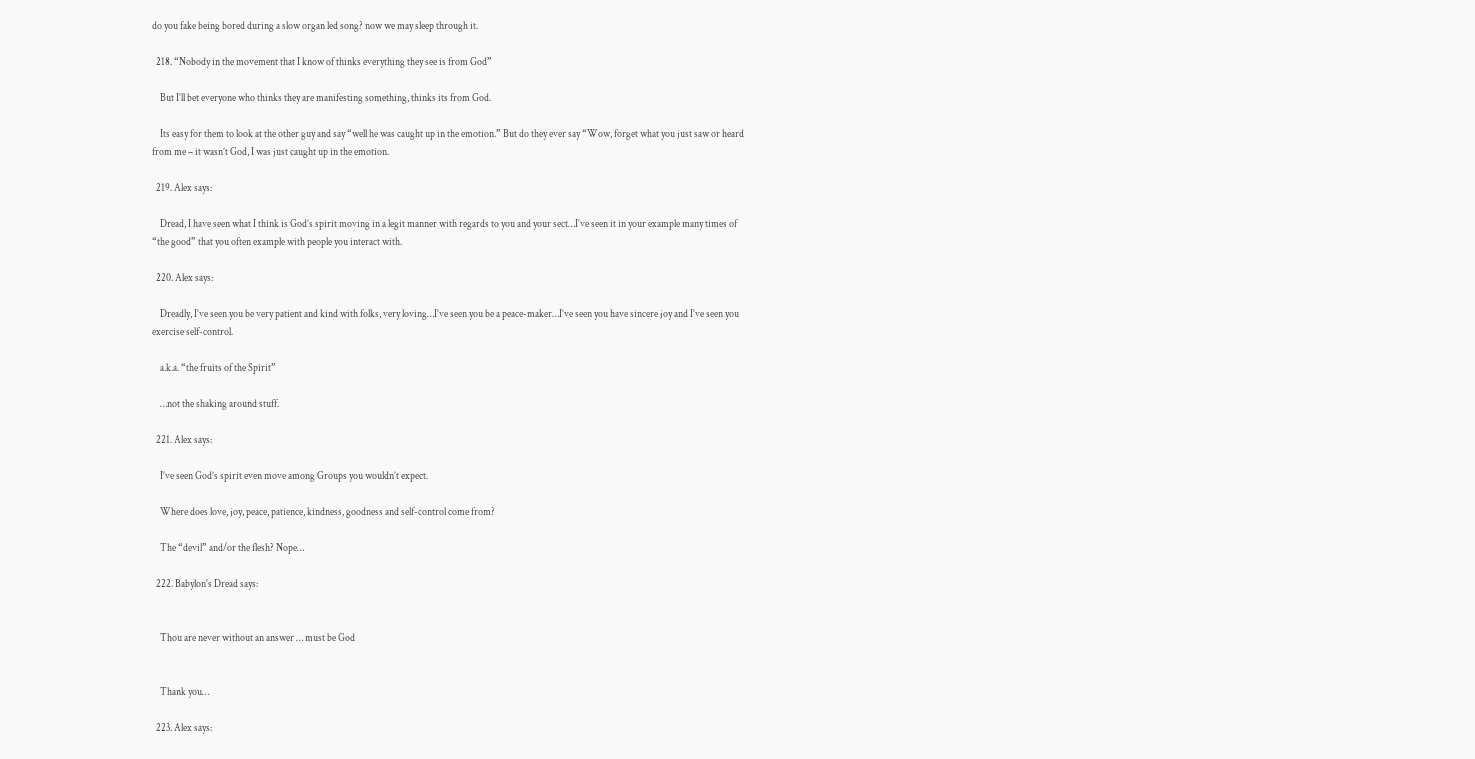do you fake being bored during a slow organ led song? now we may sleep through it.

  218. “Nobody in the movement that I know of thinks everything they see is from God”

    But I’ll bet everyone who thinks they are manifesting something, thinks its from God.

    Its easy for them to look at the other guy and say “well he was caught up in the emotion.” But do they ever say “Wow, forget what you just saw or heard from me – it wasn’t God, I was just caught up in the emotion.

  219. Alex says:

    Dread, I have seen what I think is God’s spirit moving in a legit manner with regards to you and your sect…I’ve seen it in your example many times of “the good” that you often example with people you interact with.

  220. Alex says:

    Dreadly, I’ve seen you be very patient and kind with folks, very loving…I’ve seen you be a peace-maker…I’ve seen you have sincere joy and I’ve seen you exercise self-control.

    a.k.a. “the fruits of the Spirit”

    …not the shaking around stuff.

  221. Alex says:

    I’ve seen God’s spirit even move among Groups you wouldn’t expect.

    Where does love, joy, peace, patience, kindness, goodness and self-control come from?

    The “devil” and/or the flesh? Nope…

  222. Babylon's Dread says:


    Thou are never without an answer … must be God


    Thank you…

  223. Alex says: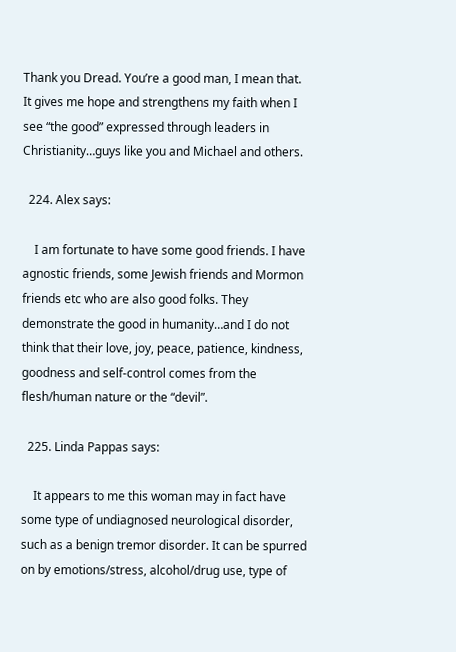Thank you Dread. You’re a good man, I mean that. It gives me hope and strengthens my faith when I see “the good” expressed through leaders in Christianity…guys like you and Michael and others.

  224. Alex says:

    I am fortunate to have some good friends. I have agnostic friends, some Jewish friends and Mormon friends etc who are also good folks. They demonstrate the good in humanity…and I do not think that their love, joy, peace, patience, kindness, goodness and self-control comes from the flesh/human nature or the “devil”.

  225. Linda Pappas says:

    It appears to me this woman may in fact have some type of undiagnosed neurological disorder, such as a benign tremor disorder. It can be spurred on by emotions/stress, alcohol/drug use, type of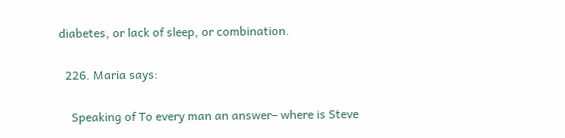diabetes, or lack of sleep, or combination.

  226. Maria says:

    Speaking of To every man an answer– where is Steve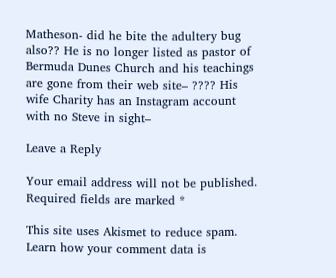Matheson- did he bite the adultery bug also?? He is no longer listed as pastor of Bermuda Dunes Church and his teachings are gone from their web site– ???? His wife Charity has an Instagram account with no Steve in sight–

Leave a Reply

Your email address will not be published. Required fields are marked *

This site uses Akismet to reduce spam. Learn how your comment data is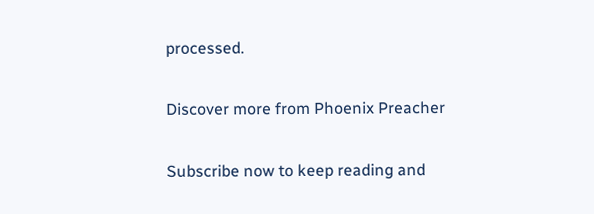processed.

Discover more from Phoenix Preacher

Subscribe now to keep reading and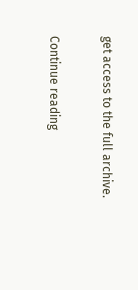get access to the full archive.

Continue reading